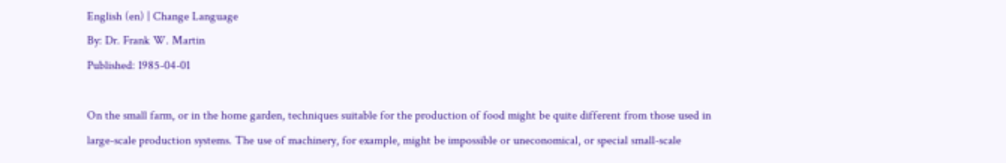English (en) | Change Language
By: Dr. Frank W. Martin
Published: 1985-04-01

On the small farm, or in the home garden, techniques suitable for the production of food might be quite different from those used in large-scale production systems. The use of machinery, for example, might be impossible or uneconomical, or special small-scale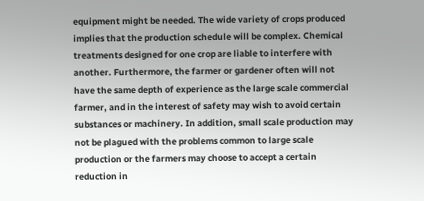equipment might be needed. The wide variety of crops produced implies that the production schedule will be complex. Chemical treatments designed for one crop are liable to interfere with another. Furthermore, the farmer or gardener often will not have the same depth of experience as the large scale commercial farmer, and in the interest of safety may wish to avoid certain substances or machinery. In addition, small scale production may not be plagued with the problems common to large scale production or the farmers may choose to accept a certain reduction in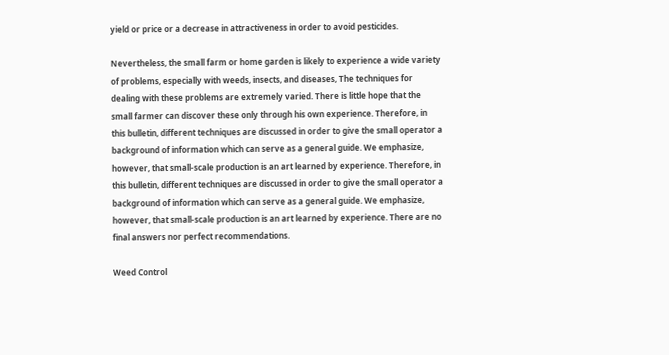yield or price or a decrease in attractiveness in order to avoid pesticides.

Nevertheless, the small farm or home garden is likely to experience a wide variety of problems, especially with weeds, insects, and diseases, The techniques for dealing with these problems are extremely varied. There is little hope that the small farmer can discover these only through his own experience. Therefore, in this bulletin, different techniques are discussed in order to give the small operator a background of information which can serve as a general guide. We emphasize, however, that small-scale production is an art learned by experience. Therefore, in this bulletin, different techniques are discussed in order to give the small operator a background of information which can serve as a general guide. We emphasize, however, that small-scale production is an art learned by experience. There are no final answers nor perfect recommendations.

Weed Control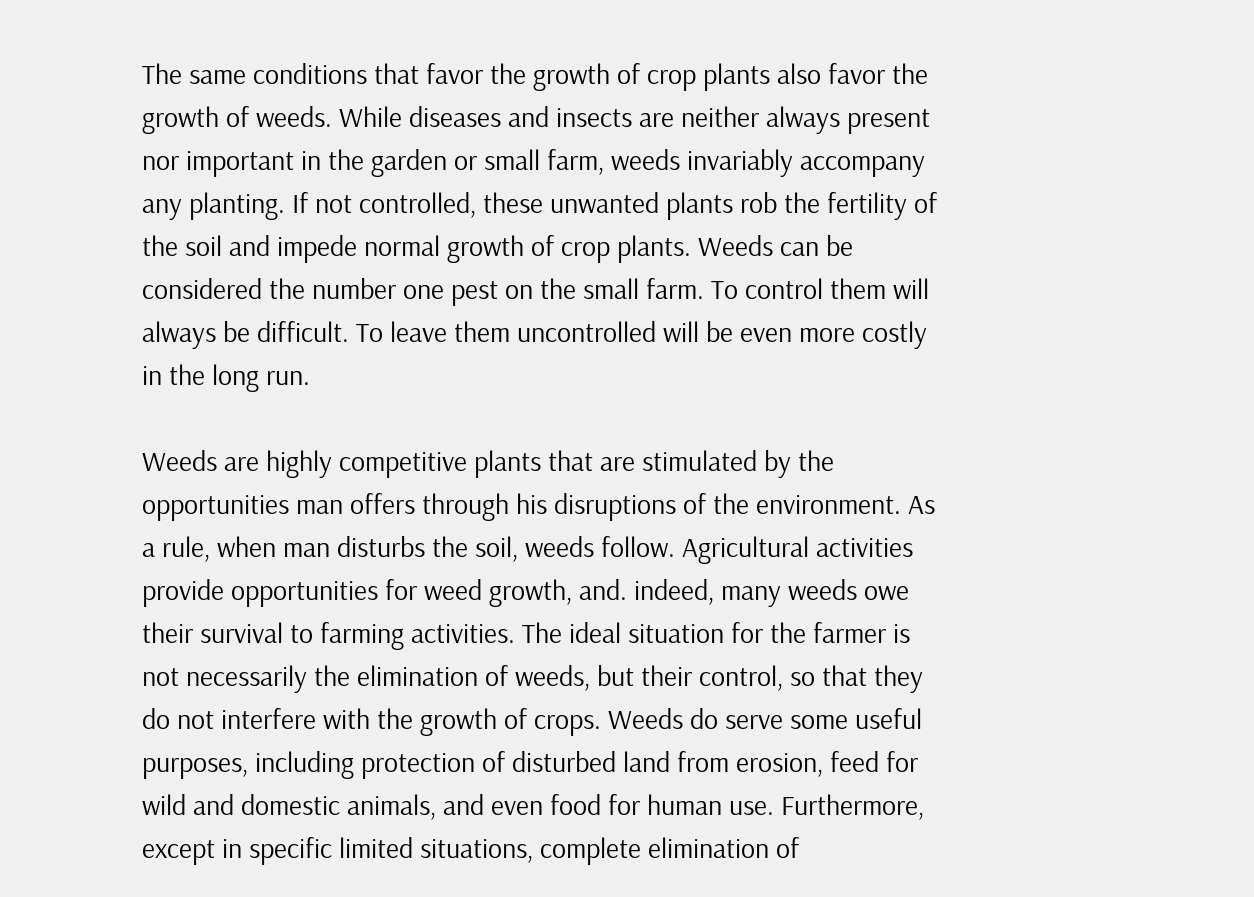The same conditions that favor the growth of crop plants also favor the growth of weeds. While diseases and insects are neither always present nor important in the garden or small farm, weeds invariably accompany any planting. If not controlled, these unwanted plants rob the fertility of the soil and impede normal growth of crop plants. Weeds can be considered the number one pest on the small farm. To control them will always be difficult. To leave them uncontrolled will be even more costly in the long run.

Weeds are highly competitive plants that are stimulated by the opportunities man offers through his disruptions of the environment. As a rule, when man disturbs the soil, weeds follow. Agricultural activities provide opportunities for weed growth, and. indeed, many weeds owe their survival to farming activities. The ideal situation for the farmer is not necessarily the elimination of weeds, but their control, so that they do not interfere with the growth of crops. Weeds do serve some useful purposes, including protection of disturbed land from erosion, feed for wild and domestic animals, and even food for human use. Furthermore, except in specific limited situations, complete elimination of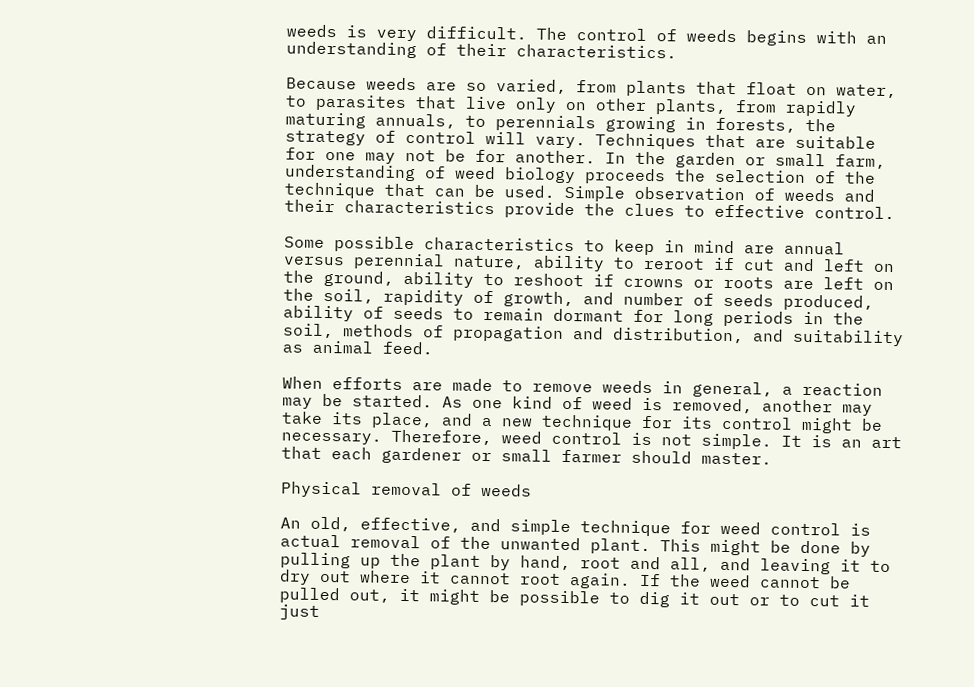weeds is very difficult. The control of weeds begins with an understanding of their characteristics.

Because weeds are so varied, from plants that float on water, to parasites that live only on other plants, from rapidly maturing annuals, to perennials growing in forests, the strategy of control will vary. Techniques that are suitable for one may not be for another. In the garden or small farm, understanding of weed biology proceeds the selection of the technique that can be used. Simple observation of weeds and their characteristics provide the clues to effective control.

Some possible characteristics to keep in mind are annual versus perennial nature, ability to reroot if cut and left on the ground, ability to reshoot if crowns or roots are left on the soil, rapidity of growth, and number of seeds produced, ability of seeds to remain dormant for long periods in the soil, methods of propagation and distribution, and suitability as animal feed.

When efforts are made to remove weeds in general, a reaction may be started. As one kind of weed is removed, another may take its place, and a new technique for its control might be necessary. Therefore, weed control is not simple. It is an art that each gardener or small farmer should master.

Physical removal of weeds

An old, effective, and simple technique for weed control is actual removal of the unwanted plant. This might be done by pulling up the plant by hand, root and all, and leaving it to dry out where it cannot root again. If the weed cannot be pulled out, it might be possible to dig it out or to cut it just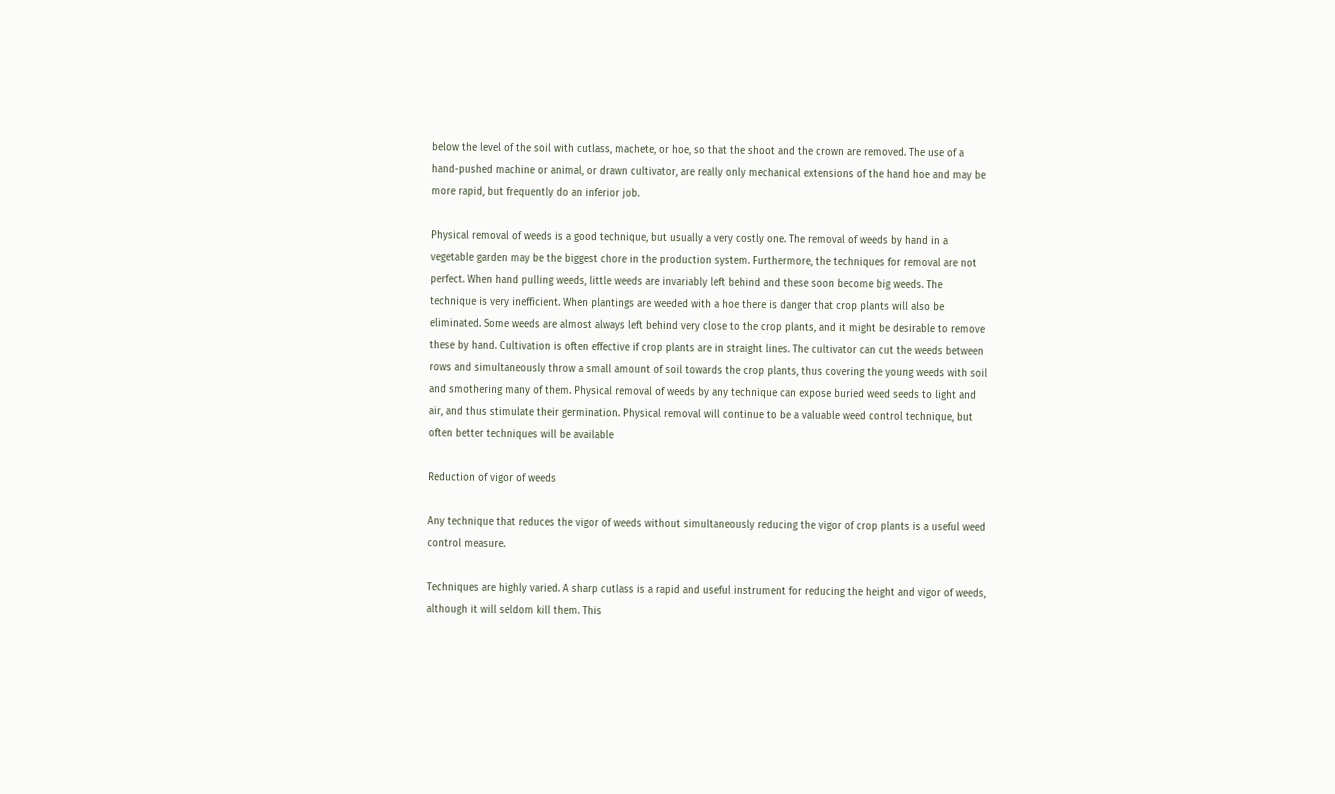below the level of the soil with cutlass, machete, or hoe, so that the shoot and the crown are removed. The use of a hand-pushed machine or animal, or drawn cultivator, are really only mechanical extensions of the hand hoe and may be more rapid, but frequently do an inferior job.

Physical removal of weeds is a good technique, but usually a very costly one. The removal of weeds by hand in a vegetable garden may be the biggest chore in the production system. Furthermore, the techniques for removal are not perfect. When hand pulling weeds, little weeds are invariably left behind and these soon become big weeds. The technique is very inefficient. When plantings are weeded with a hoe there is danger that crop plants will also be eliminated. Some weeds are almost always left behind very close to the crop plants, and it might be desirable to remove these by hand. Cultivation is often effective if crop plants are in straight lines. The cultivator can cut the weeds between rows and simultaneously throw a small amount of soil towards the crop plants, thus covering the young weeds with soil and smothering many of them. Physical removal of weeds by any technique can expose buried weed seeds to light and air, and thus stimulate their germination. Physical removal will continue to be a valuable weed control technique, but often better techniques will be available

Reduction of vigor of weeds

Any technique that reduces the vigor of weeds without simultaneously reducing the vigor of crop plants is a useful weed control measure.

Techniques are highly varied. A sharp cutlass is a rapid and useful instrument for reducing the height and vigor of weeds, although it will seldom kill them. This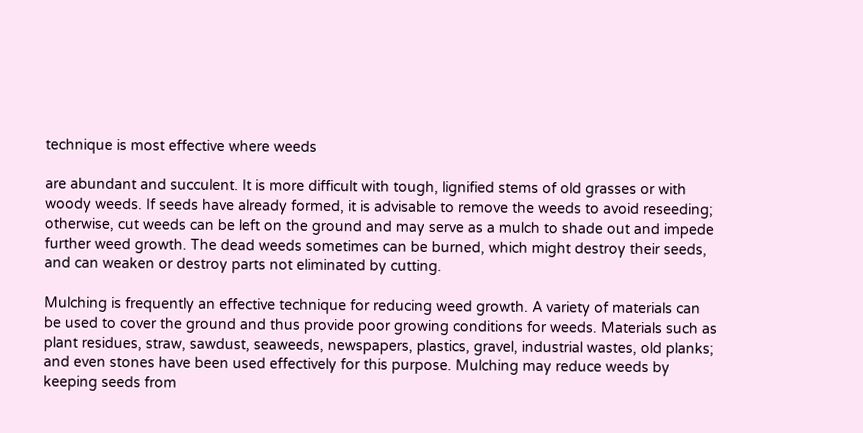technique is most effective where weeds

are abundant and succulent. It is more difficult with tough, lignified stems of old grasses or with woody weeds. If seeds have already formed, it is advisable to remove the weeds to avoid reseeding; otherwise, cut weeds can be left on the ground and may serve as a mulch to shade out and impede further weed growth. The dead weeds sometimes can be burned, which might destroy their seeds, and can weaken or destroy parts not eliminated by cutting.

Mulching is frequently an effective technique for reducing weed growth. A variety of materials can be used to cover the ground and thus provide poor growing conditions for weeds. Materials such as plant residues, straw, sawdust, seaweeds, newspapers, plastics, gravel, industrial wastes, old planks; and even stones have been used effectively for this purpose. Mulching may reduce weeds by keeping seeds from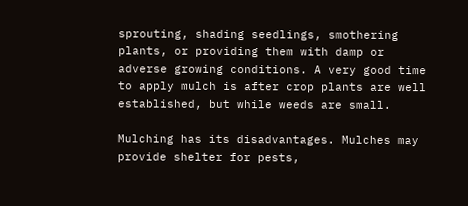sprouting, shading seedlings, smothering plants, or providing them with damp or adverse growing conditions. A very good time to apply mulch is after crop plants are well established, but while weeds are small.

Mulching has its disadvantages. Mulches may provide shelter for pests,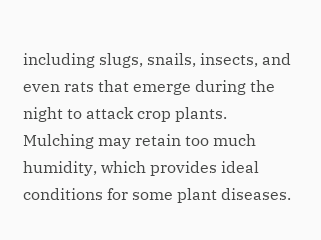including slugs, snails, insects, and even rats that emerge during the night to attack crop plants. Mulching may retain too much humidity, which provides ideal conditions for some plant diseases.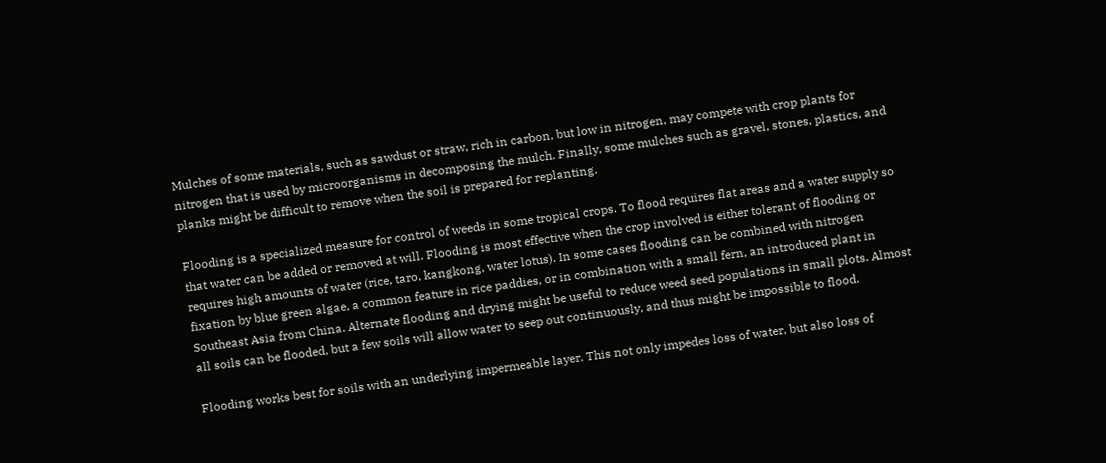Mulches of some materials, such as sawdust or straw, rich in carbon, but low in nitrogen, may compete with crop plants for nitrogen that is used by microorganisms in decomposing the mulch. Finally, some mulches such as gravel, stones, plastics, and planks might be difficult to remove when the soil is prepared for replanting.

Flooding is a specialized measure for control of weeds in some tropical crops. To flood requires flat areas and a water supply so that water can be added or removed at will. Flooding is most effective when the crop involved is either tolerant of flooding or requires high amounts of water (rice, taro, kangkong, water lotus). In some cases flooding can be combined with nitrogen fixation by blue green algae, a common feature in rice paddies, or in combination with a small fern, an introduced plant in Southeast Asia from China. Alternate flooding and drying might be useful to reduce weed seed populations in small plots. Almost all soils can be flooded, but a few soils will allow water to seep out continuously, and thus might be impossible to flood.

Flooding works best for soils with an underlying impermeable layer. This not only impedes loss of water, but also loss of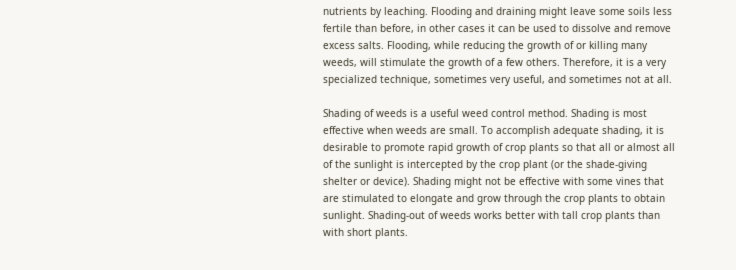nutrients by leaching. Flooding and draining might leave some soils less fertile than before, in other cases it can be used to dissolve and remove excess salts. Flooding, while reducing the growth of or killing many weeds, will stimulate the growth of a few others. Therefore, it is a very specialized technique, sometimes very useful, and sometimes not at all.

Shading of weeds is a useful weed control method. Shading is most effective when weeds are small. To accomplish adequate shading, it is desirable to promote rapid growth of crop plants so that all or almost all of the sunlight is intercepted by the crop plant (or the shade-giving shelter or device). Shading might not be effective with some vines that are stimulated to elongate and grow through the crop plants to obtain sunlight. Shading-out of weeds works better with tall crop plants than with short plants.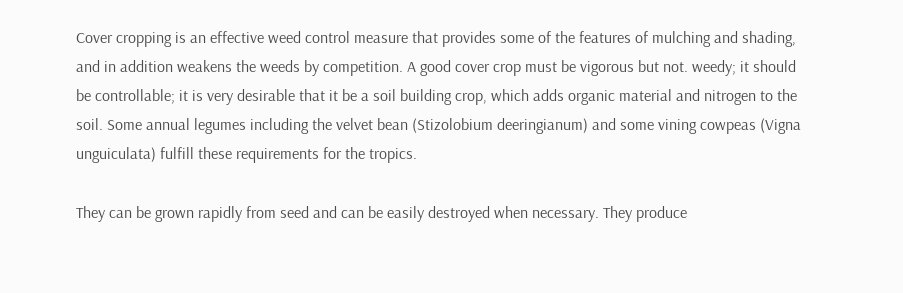Cover cropping is an effective weed control measure that provides some of the features of mulching and shading, and in addition weakens the weeds by competition. A good cover crop must be vigorous but not. weedy; it should be controllable; it is very desirable that it be a soil building crop, which adds organic material and nitrogen to the soil. Some annual legumes including the velvet bean (Stizolobium deeringianum) and some vining cowpeas (Vigna unguiculata) fulfill these requirements for the tropics.

They can be grown rapidly from seed and can be easily destroyed when necessary. They produce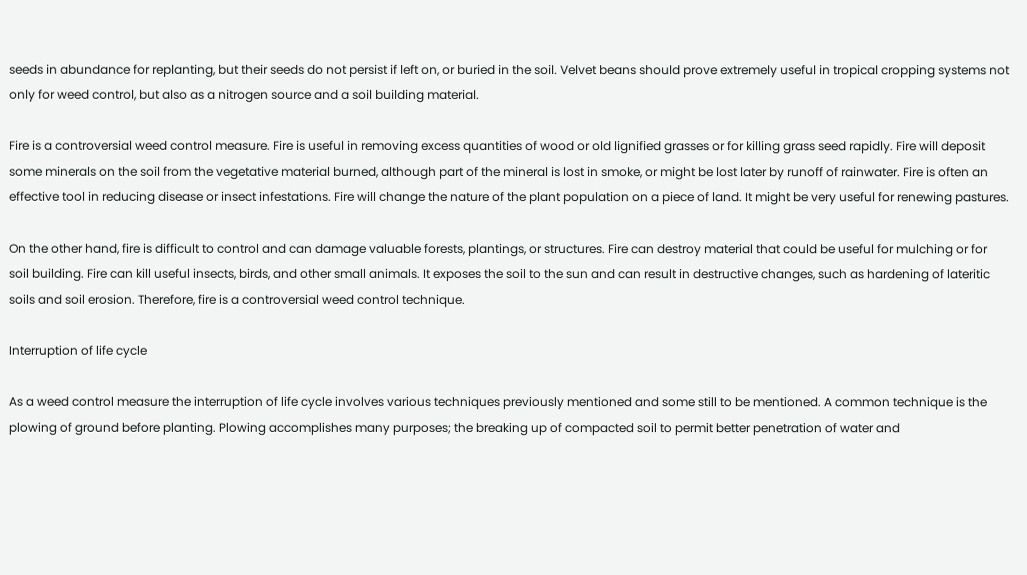seeds in abundance for replanting, but their seeds do not persist if left on, or buried in the soil. Velvet beans should prove extremely useful in tropical cropping systems not only for weed control, but also as a nitrogen source and a soil building material.

Fire is a controversial weed control measure. Fire is useful in removing excess quantities of wood or old lignified grasses or for killing grass seed rapidly. Fire will deposit some minerals on the soil from the vegetative material burned, although part of the mineral is lost in smoke, or might be lost later by runoff of rainwater. Fire is often an effective tool in reducing disease or insect infestations. Fire will change the nature of the plant population on a piece of land. It might be very useful for renewing pastures.

On the other hand, fire is difficult to control and can damage valuable forests, plantings, or structures. Fire can destroy material that could be useful for mulching or for soil building. Fire can kill useful insects, birds, and other small animals. It exposes the soil to the sun and can result in destructive changes, such as hardening of lateritic soils and soil erosion. Therefore, fire is a controversial weed control technique.

Interruption of life cycle

As a weed control measure the interruption of life cycle involves various techniques previously mentioned and some still to be mentioned. A common technique is the plowing of ground before planting. Plowing accomplishes many purposes; the breaking up of compacted soil to permit better penetration of water and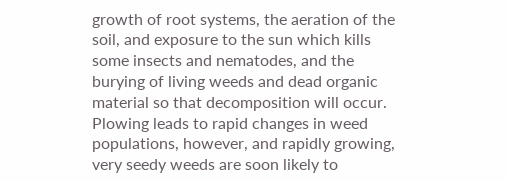growth of root systems, the aeration of the soil, and exposure to the sun which kills some insects and nematodes, and the burying of living weeds and dead organic material so that decomposition will occur. Plowing leads to rapid changes in weed populations, however, and rapidly growing, very seedy weeds are soon likely to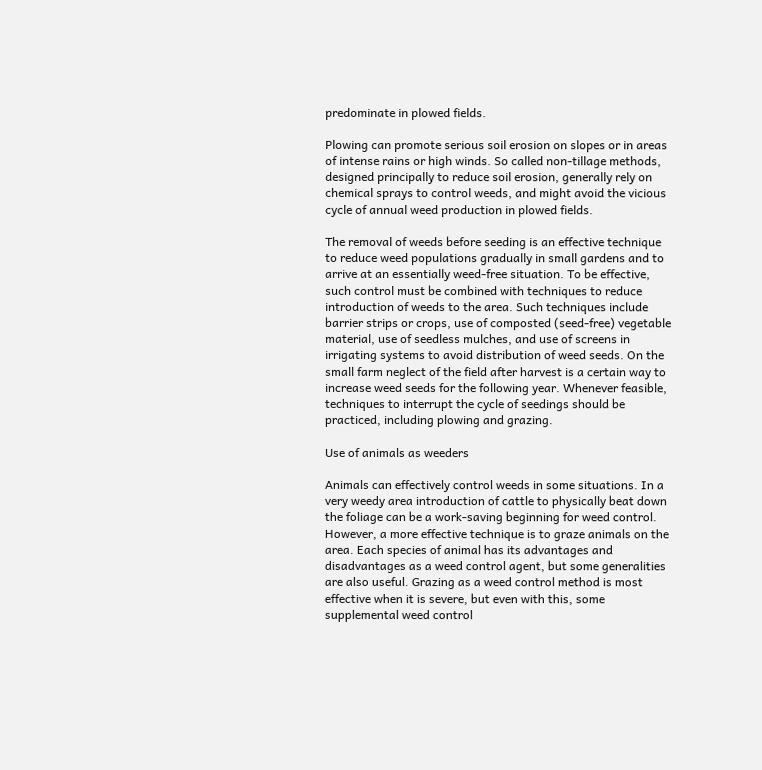predominate in plowed fields.

Plowing can promote serious soil erosion on slopes or in areas of intense rains or high winds. So called non-tillage methods, designed principally to reduce soil erosion, generally rely on chemical sprays to control weeds, and might avoid the vicious cycle of annual weed production in plowed fields.

The removal of weeds before seeding is an effective technique to reduce weed populations gradually in small gardens and to arrive at an essentially weed-free situation. To be effective, such control must be combined with techniques to reduce introduction of weeds to the area. Such techniques include barrier strips or crops, use of composted (seed-free) vegetable material, use of seedless mulches, and use of screens in irrigating systems to avoid distribution of weed seeds. On the small farm neglect of the field after harvest is a certain way to increase weed seeds for the following year. Whenever feasible, techniques to interrupt the cycle of seedings should be practiced, including plowing and grazing.

Use of animals as weeders

Animals can effectively control weeds in some situations. In a very weedy area introduction of cattle to physically beat down the foliage can be a work-saving beginning for weed control. However, a more effective technique is to graze animals on the area. Each species of animal has its advantages and disadvantages as a weed control agent, but some generalities are also useful. Grazing as a weed control method is most effective when it is severe, but even with this, some supplemental weed control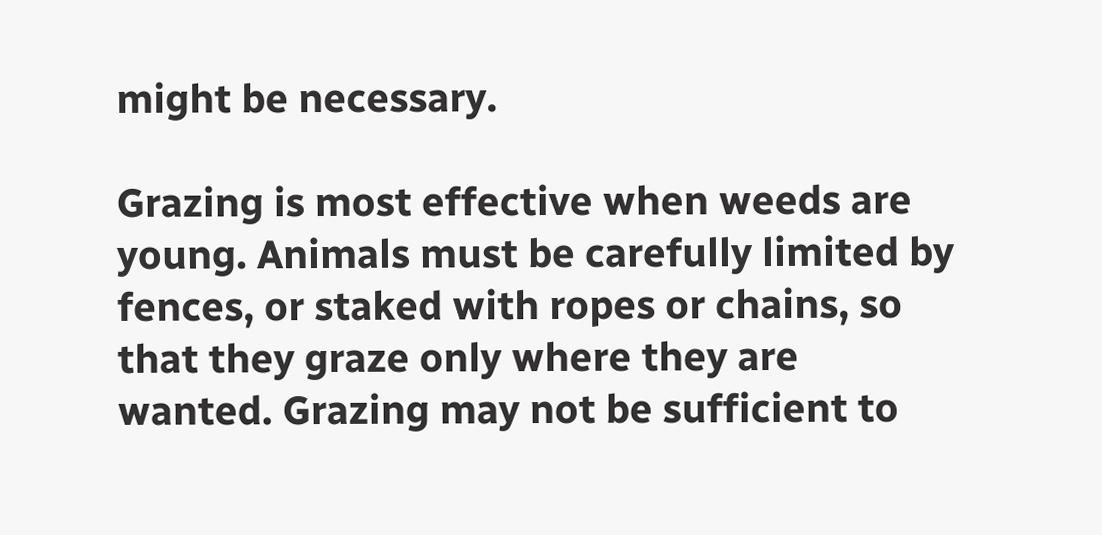might be necessary.

Grazing is most effective when weeds are young. Animals must be carefully limited by fences, or staked with ropes or chains, so that they graze only where they are wanted. Grazing may not be sufficient to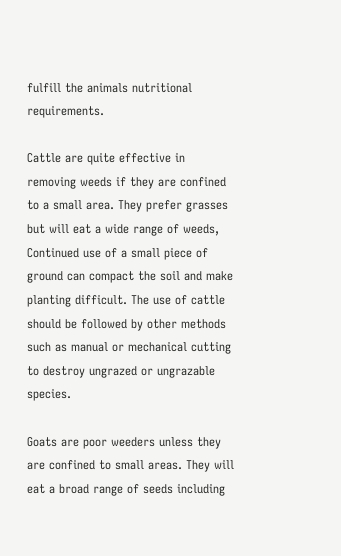fulfill the animals nutritional requirements.

Cattle are quite effective in removing weeds if they are confined to a small area. They prefer grasses but will eat a wide range of weeds, Continued use of a small piece of ground can compact the soil and make planting difficult. The use of cattle should be followed by other methods such as manual or mechanical cutting to destroy ungrazed or ungrazable species.

Goats are poor weeders unless they are confined to small areas. They will eat a broad range of seeds including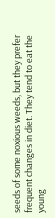seeds of some noxious weeds, but they prefer frequent changes in diet. They tend to eat the young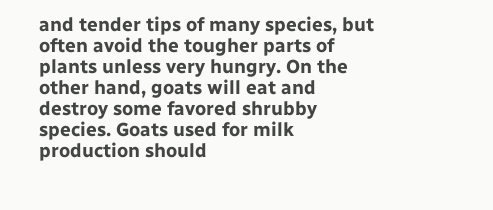and tender tips of many species, but often avoid the tougher parts of plants unless very hungry. On the other hand, goats will eat and destroy some favored shrubby species. Goats used for milk production should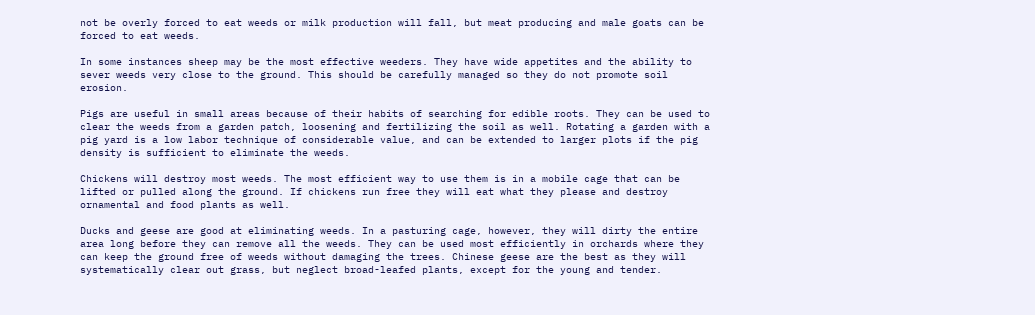not be overly forced to eat weeds or milk production will fall, but meat producing and male goats can be forced to eat weeds.

In some instances sheep may be the most effective weeders. They have wide appetites and the ability to sever weeds very close to the ground. This should be carefully managed so they do not promote soil erosion.

Pigs are useful in small areas because of their habits of searching for edible roots. They can be used to clear the weeds from a garden patch, loosening and fertilizing the soil as well. Rotating a garden with a pig yard is a low labor technique of considerable value, and can be extended to larger plots if the pig density is sufficient to eliminate the weeds.

Chickens will destroy most weeds. The most efficient way to use them is in a mobile cage that can be lifted or pulled along the ground. If chickens run free they will eat what they please and destroy ornamental and food plants as well.

Ducks and geese are good at eliminating weeds. In a pasturing cage, however, they will dirty the entire area long before they can remove all the weeds. They can be used most efficiently in orchards where they can keep the ground free of weeds without damaging the trees. Chinese geese are the best as they will systematically clear out grass, but neglect broad-leafed plants, except for the young and tender.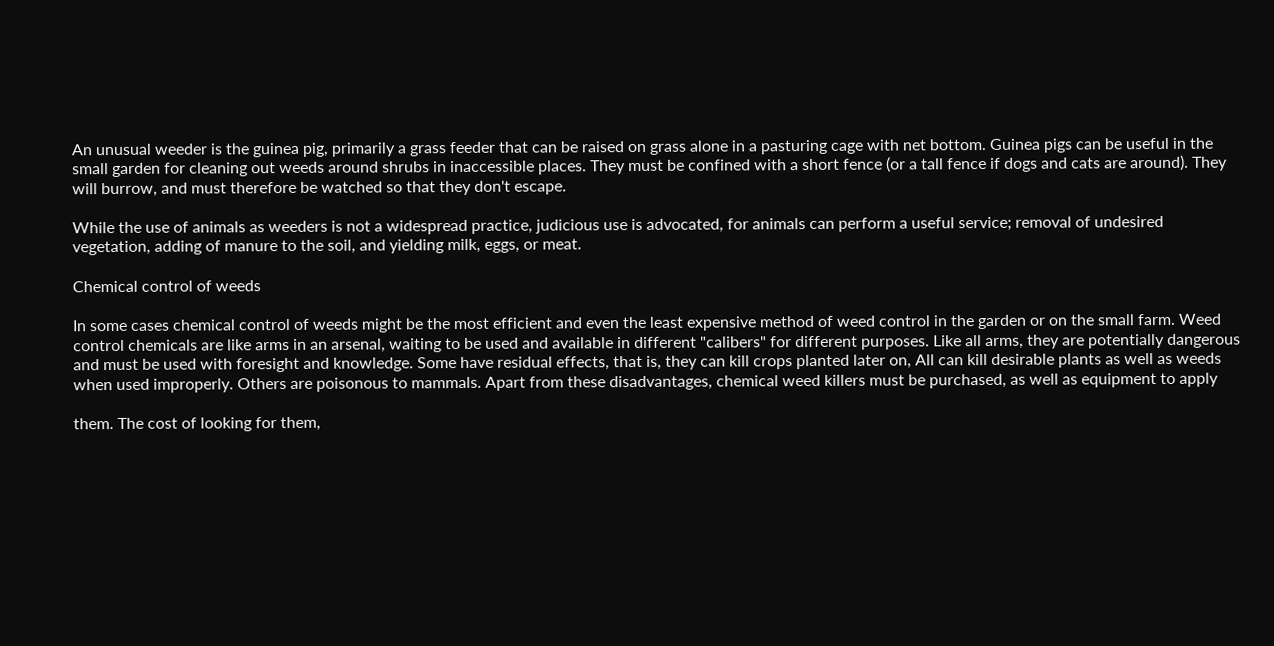An unusual weeder is the guinea pig, primarily a grass feeder that can be raised on grass alone in a pasturing cage with net bottom. Guinea pigs can be useful in the small garden for cleaning out weeds around shrubs in inaccessible places. They must be confined with a short fence (or a tall fence if dogs and cats are around). They will burrow, and must therefore be watched so that they don't escape.

While the use of animals as weeders is not a widespread practice, judicious use is advocated, for animals can perform a useful service; removal of undesired vegetation, adding of manure to the soil, and yielding milk, eggs, or meat.

Chemical control of weeds

In some cases chemical control of weeds might be the most efficient and even the least expensive method of weed control in the garden or on the small farm. Weed control chemicals are like arms in an arsenal, waiting to be used and available in different "calibers" for different purposes. Like all arms, they are potentially dangerous and must be used with foresight and knowledge. Some have residual effects, that is, they can kill crops planted later on, All can kill desirable plants as well as weeds when used improperly. Others are poisonous to mammals. Apart from these disadvantages, chemical weed killers must be purchased, as well as equipment to apply

them. The cost of looking for them,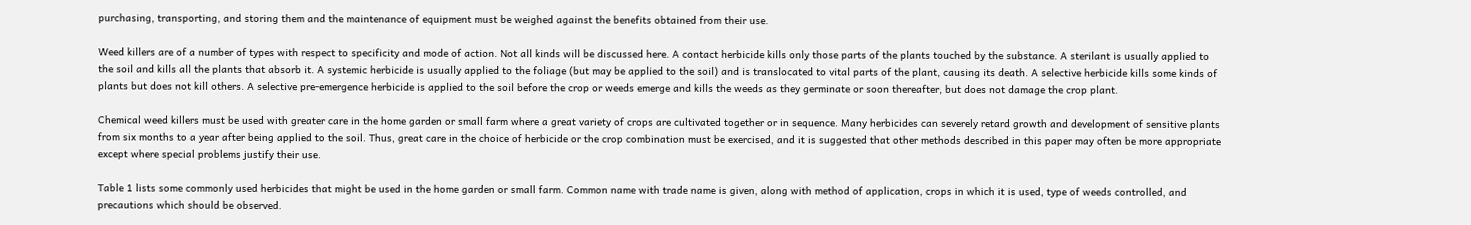purchasing, transporting, and storing them and the maintenance of equipment must be weighed against the benefits obtained from their use.

Weed killers are of a number of types with respect to specificity and mode of action. Not all kinds will be discussed here. A contact herbicide kills only those parts of the plants touched by the substance. A sterilant is usually applied to the soil and kills all the plants that absorb it. A systemic herbicide is usually applied to the foliage (but may be applied to the soil) and is translocated to vital parts of the plant, causing its death. A selective herbicide kills some kinds of plants but does not kill others. A selective pre-emergence herbicide is applied to the soil before the crop or weeds emerge and kills the weeds as they germinate or soon thereafter, but does not damage the crop plant.

Chemical weed killers must be used with greater care in the home garden or small farm where a great variety of crops are cultivated together or in sequence. Many herbicides can severely retard growth and development of sensitive plants from six months to a year after being applied to the soil. Thus, great care in the choice of herbicide or the crop combination must be exercised, and it is suggested that other methods described in this paper may often be more appropriate except where special problems justify their use.

Table 1 lists some commonly used herbicides that might be used in the home garden or small farm. Common name with trade name is given, along with method of application, crops in which it is used, type of weeds controlled, and precautions which should be observed.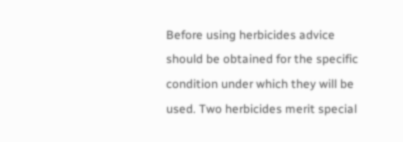Before using herbicides advice should be obtained for the specific condition under which they will be used. Two herbicides merit special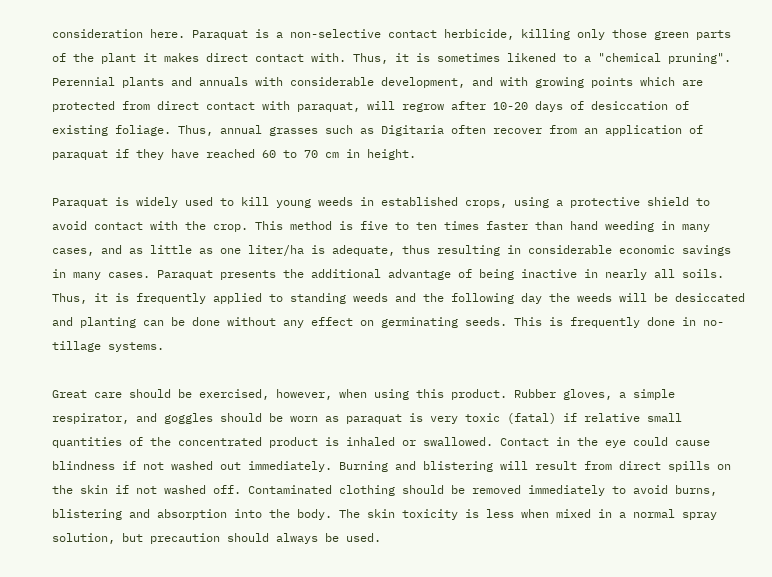consideration here. Paraquat is a non-selective contact herbicide, killing only those green parts of the plant it makes direct contact with. Thus, it is sometimes likened to a "chemical pruning". Perennial plants and annuals with considerable development, and with growing points which are protected from direct contact with paraquat, will regrow after 10-20 days of desiccation of existing foliage. Thus, annual grasses such as Digitaria often recover from an application of paraquat if they have reached 60 to 70 cm in height.

Paraquat is widely used to kill young weeds in established crops, using a protective shield to avoid contact with the crop. This method is five to ten times faster than hand weeding in many cases, and as little as one liter/ha is adequate, thus resulting in considerable economic savings in many cases. Paraquat presents the additional advantage of being inactive in nearly all soils. Thus, it is frequently applied to standing weeds and the following day the weeds will be desiccated and planting can be done without any effect on germinating seeds. This is frequently done in no-tillage systems.

Great care should be exercised, however, when using this product. Rubber gloves, a simple respirator, and goggles should be worn as paraquat is very toxic (fatal) if relative small quantities of the concentrated product is inhaled or swallowed. Contact in the eye could cause blindness if not washed out immediately. Burning and blistering will result from direct spills on the skin if not washed off. Contaminated clothing should be removed immediately to avoid burns, blistering and absorption into the body. The skin toxicity is less when mixed in a normal spray solution, but precaution should always be used.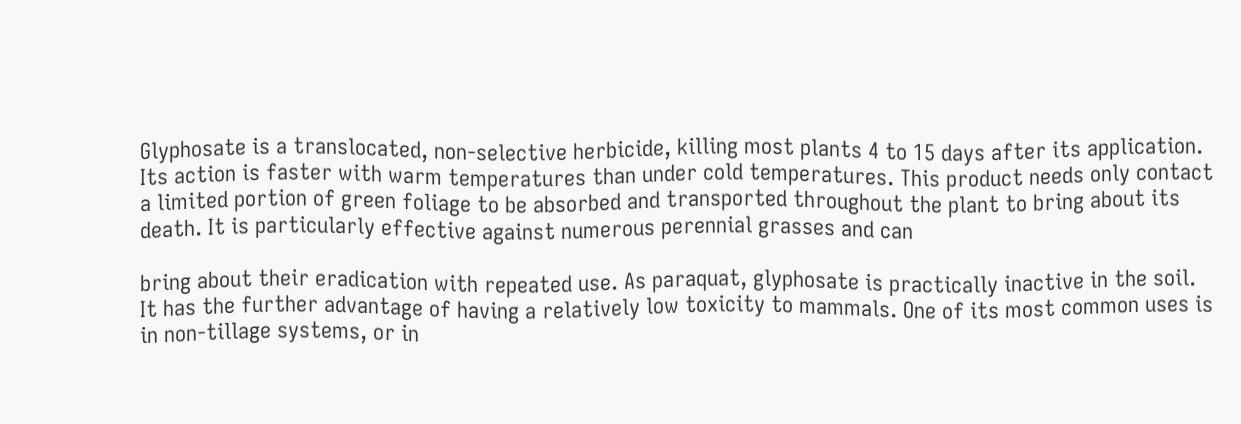Glyphosate is a translocated, non-selective herbicide, killing most plants 4 to 15 days after its application. Its action is faster with warm temperatures than under cold temperatures. This product needs only contact a limited portion of green foliage to be absorbed and transported throughout the plant to bring about its death. It is particularly effective against numerous perennial grasses and can

bring about their eradication with repeated use. As paraquat, glyphosate is practically inactive in the soil. It has the further advantage of having a relatively low toxicity to mammals. One of its most common uses is in non-tillage systems, or in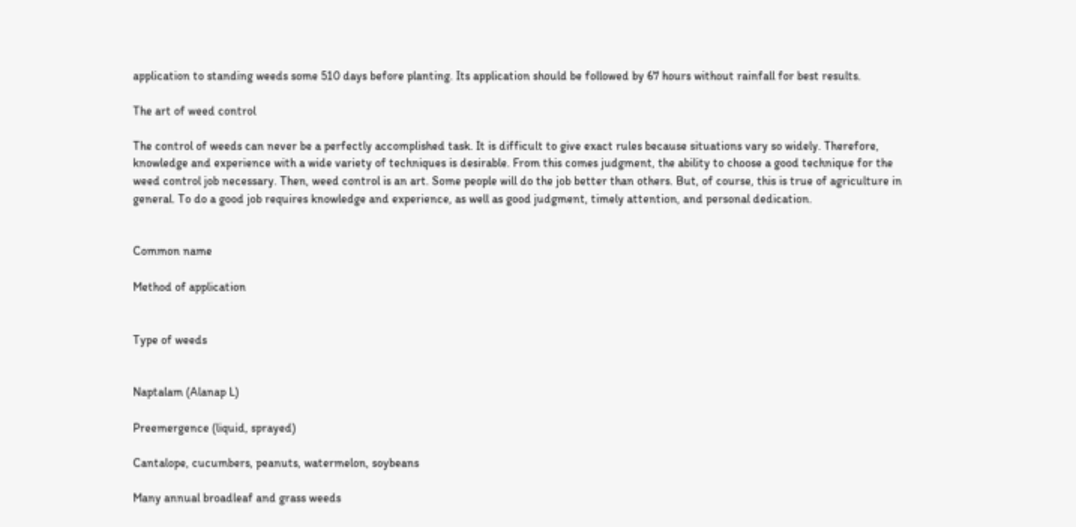application to standing weeds some 510 days before planting. Its application should be followed by 67 hours without rainfall for best results.

The art of weed control

The control of weeds can never be a perfectly accomplished task. It is difficult to give exact rules because situations vary so widely. Therefore, knowledge and experience with a wide variety of techniques is desirable. From this comes judgment, the ability to choose a good technique for the weed control job necessary. Then, weed control is an art. Some people will do the job better than others. But, of course, this is true of agriculture in general. To do a good job requires knowledge and experience, as well as good judgment, timely attention, and personal dedication.


Common name

Method of application


Type of weeds


Naptalam (Alanap L)

Preemergence (liquid, sprayed)

Cantalope, cucumbers, peanuts, watermelon, soybeans

Many annual broadleaf and grass weeds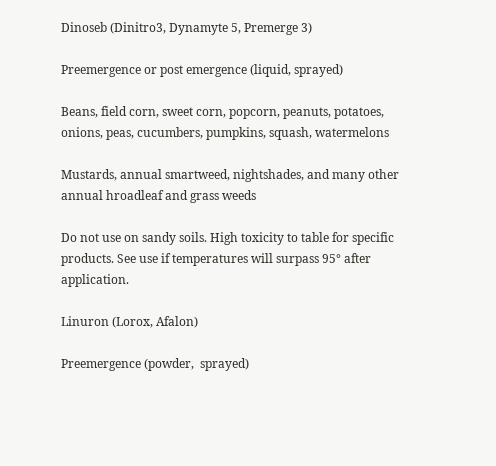Dinoseb (Dinitro3, Dynamyte 5, Premerge 3)

Preemergence or post emergence (liquid, sprayed)

Beans, field corn, sweet corn, popcorn, peanuts, potatoes, onions, peas, cucumbers, pumpkins, squash, watermelons

Mustards, annual smartweed, nightshades, and many other annual hroadleaf and grass weeds

Do not use on sandy soils. High toxicity to table for specific products. See use if temperatures will surpass 95° after application.

Linuron (Lorox, Afalon)

Preemergence (powder,  sprayed)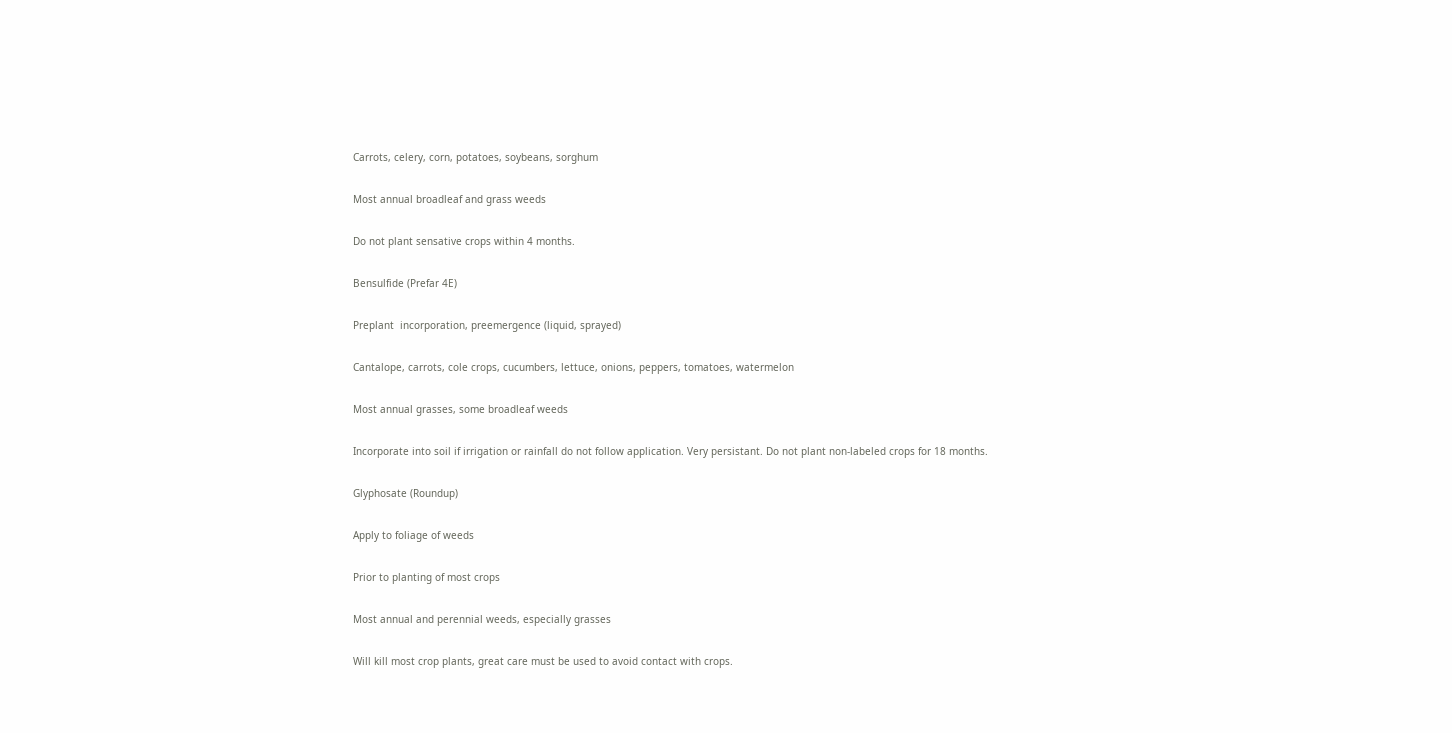Carrots, celery, corn, potatoes, soybeans, sorghum

Most annual broadleaf and grass weeds

Do not plant sensative crops within 4 months.

Bensulfide (Prefar 4E)

Preplant  incorporation, preemergence (liquid, sprayed)

Cantalope, carrots, cole crops, cucumbers, lettuce, onions, peppers, tomatoes, watermelon

Most annual grasses, some broadleaf weeds

Incorporate into soil if irrigation or rainfall do not follow application. Very persistant. Do not plant non-labeled crops for 18 months.

Glyphosate (Roundup)

Apply to foliage of weeds

Prior to planting of most crops

Most annual and perennial weeds, especially grasses

Will kill most crop plants, great care must be used to avoid contact with crops.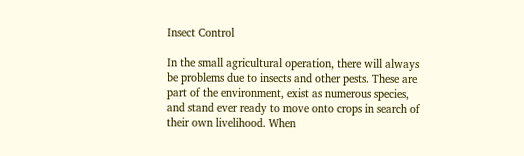Insect Control

In the small agricultural operation, there will always be problems due to insects and other pests. These are part of the environment, exist as numerous species, and stand ever ready to move onto crops in search of their own livelihood. When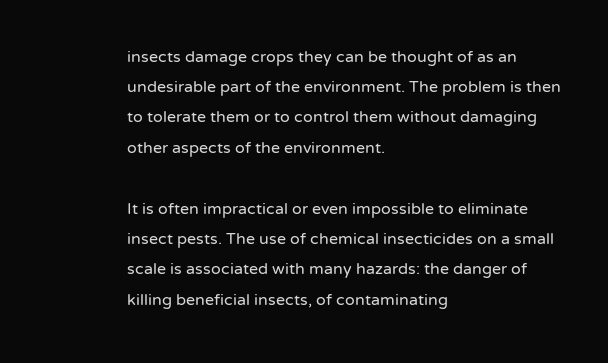insects damage crops they can be thought of as an undesirable part of the environment. The problem is then to tolerate them or to control them without damaging other aspects of the environment.

It is often impractical or even impossible to eliminate insect pests. The use of chemical insecticides on a small scale is associated with many hazards: the danger of killing beneficial insects, of contaminating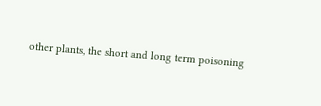other plants, the short and long term poisoning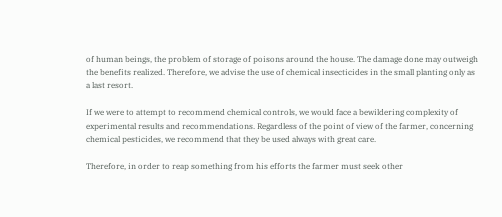of human beings, the problem of storage of poisons around the house. The damage done may outweigh the benefits realized. Therefore, we advise the use of chemical insecticides in the small planting only as a last resort.

If we were to attempt to recommend chemical controls, we would face a bewildering complexity of experimental results and recommendations. Regardless of the point of view of the farmer, concerning chemical pesticides, we recommend that they be used always with great care.

Therefore, in order to reap something from his efforts the farmer must seek other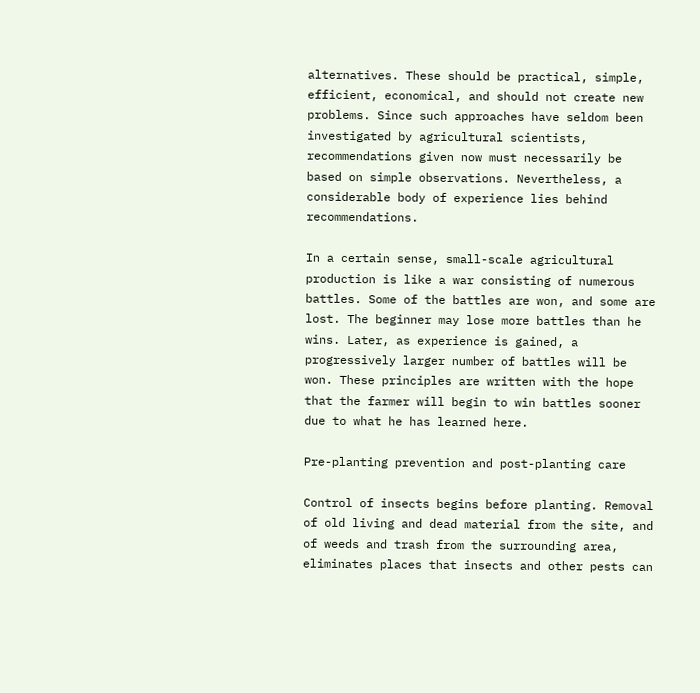alternatives. These should be practical, simple, efficient, economical, and should not create new problems. Since such approaches have seldom been investigated by agricultural scientists, recommendations given now must necessarily be based on simple observations. Nevertheless, a considerable body of experience lies behind recommendations.

In a certain sense, small-scale agricultural production is like a war consisting of numerous battles. Some of the battles are won, and some are lost. The beginner may lose more battles than he wins. Later, as experience is gained, a progressively larger number of battles will be won. These principles are written with the hope that the farmer will begin to win battles sooner due to what he has learned here.

Pre-planting prevention and post-planting care

Control of insects begins before planting. Removal of old living and dead material from the site, and of weeds and trash from the surrounding area, eliminates places that insects and other pests can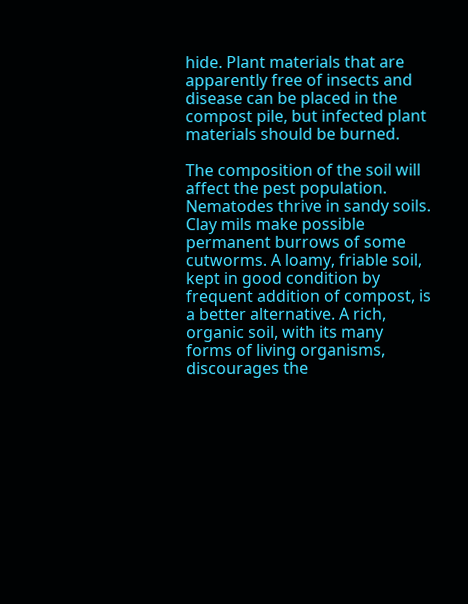hide. Plant materials that are apparently free of insects and disease can be placed in the compost pile, but infected plant materials should be burned.

The composition of the soil will affect the pest population. Nematodes thrive in sandy soils. Clay mils make possible permanent burrows of some cutworms. A loamy, friable soil, kept in good condition by frequent addition of compost, is a better alternative. A rich, organic soil, with its many forms of living organisms, discourages the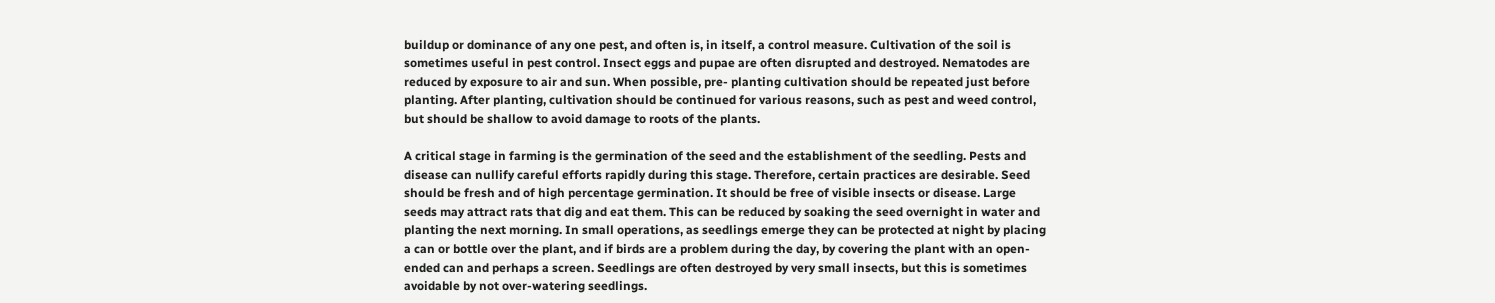buildup or dominance of any one pest, and often is, in itself, a control measure. Cultivation of the soil is sometimes useful in pest control. Insect eggs and pupae are often disrupted and destroyed. Nematodes are reduced by exposure to air and sun. When possible, pre- planting cultivation should be repeated just before planting. After planting, cultivation should be continued for various reasons, such as pest and weed control, but should be shallow to avoid damage to roots of the plants.

A critical stage in farming is the germination of the seed and the establishment of the seedling. Pests and disease can nullify careful efforts rapidly during this stage. Therefore, certain practices are desirable. Seed should be fresh and of high percentage germination. It should be free of visible insects or disease. Large seeds may attract rats that dig and eat them. This can be reduced by soaking the seed overnight in water and planting the next morning. In small operations, as seedlings emerge they can be protected at night by placing a can or bottle over the plant, and if birds are a problem during the day, by covering the plant with an open-ended can and perhaps a screen. Seedlings are often destroyed by very small insects, but this is sometimes avoidable by not over-watering seedlings.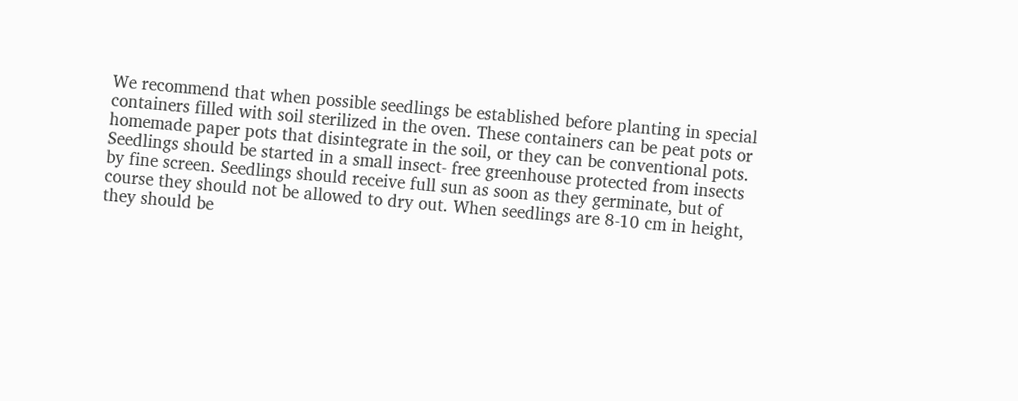We recommend that when possible seedlings be established before planting in special containers filled with soil sterilized in the oven. These containers can be peat pots or homemade paper pots that disintegrate in the soil, or they can be conventional pots. Seedlings should be started in a small insect- free greenhouse protected from insects by fine screen. Seedlings should receive full sun as soon as they germinate, but of course they should not be allowed to dry out. When seedlings are 8-10 cm in height, they should be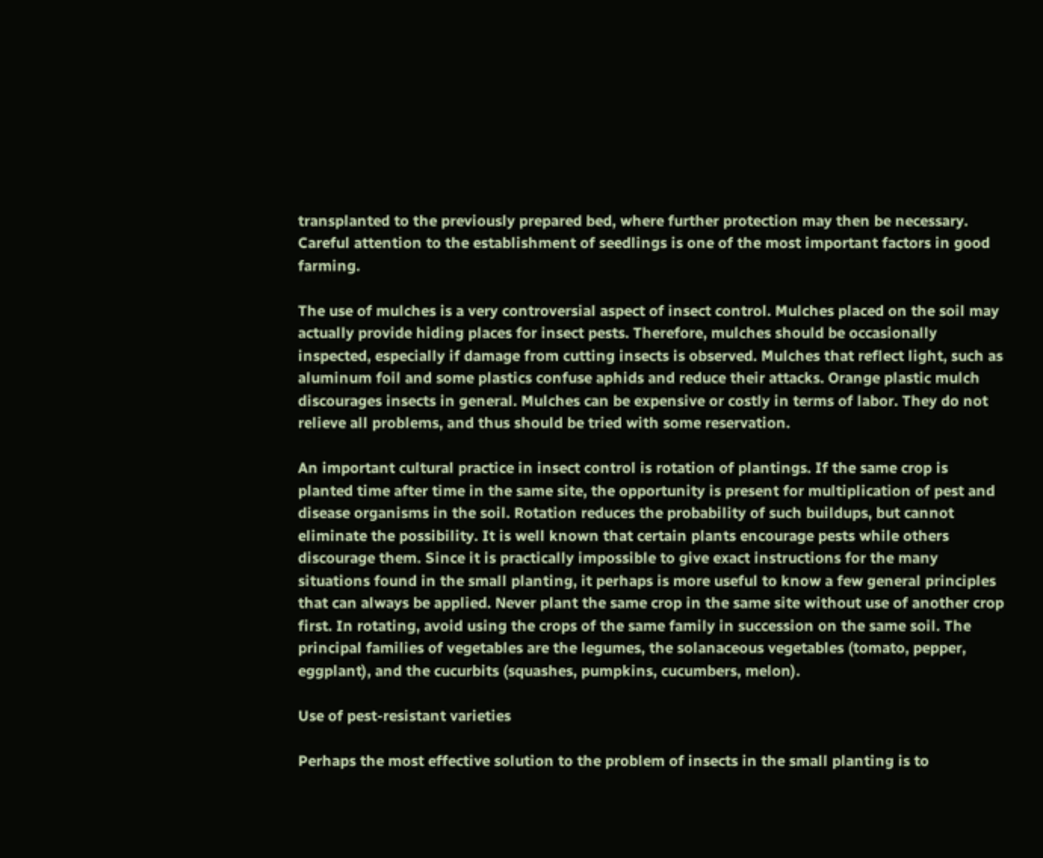transplanted to the previously prepared bed, where further protection may then be necessary. Careful attention to the establishment of seedlings is one of the most important factors in good farming.

The use of mulches is a very controversial aspect of insect control. Mulches placed on the soil may actually provide hiding places for insect pests. Therefore, mulches should be occasionally inspected, especially if damage from cutting insects is observed. Mulches that reflect light, such as aluminum foil and some plastics confuse aphids and reduce their attacks. Orange plastic mulch discourages insects in general. Mulches can be expensive or costly in terms of labor. They do not relieve all problems, and thus should be tried with some reservation.

An important cultural practice in insect control is rotation of plantings. If the same crop is planted time after time in the same site, the opportunity is present for multiplication of pest and disease organisms in the soil. Rotation reduces the probability of such buildups, but cannot eliminate the possibility. It is well known that certain plants encourage pests while others discourage them. Since it is practically impossible to give exact instructions for the many situations found in the small planting, it perhaps is more useful to know a few general principles that can always be applied. Never plant the same crop in the same site without use of another crop first. In rotating, avoid using the crops of the same family in succession on the same soil. The principal families of vegetables are the legumes, the solanaceous vegetables (tomato, pepper, eggplant), and the cucurbits (squashes, pumpkins, cucumbers, melon).

Use of pest-resistant varieties

Perhaps the most effective solution to the problem of insects in the small planting is to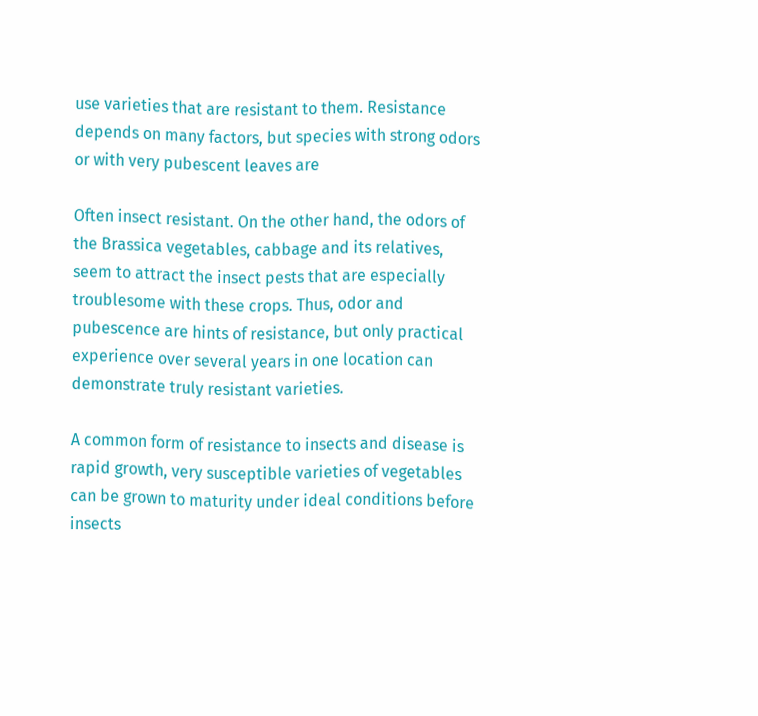use varieties that are resistant to them. Resistance depends on many factors, but species with strong odors or with very pubescent leaves are

Often insect resistant. On the other hand, the odors of the Brassica vegetables, cabbage and its relatives, seem to attract the insect pests that are especially troublesome with these crops. Thus, odor and pubescence are hints of resistance, but only practical experience over several years in one location can demonstrate truly resistant varieties.

A common form of resistance to insects and disease is rapid growth, very susceptible varieties of vegetables can be grown to maturity under ideal conditions before insects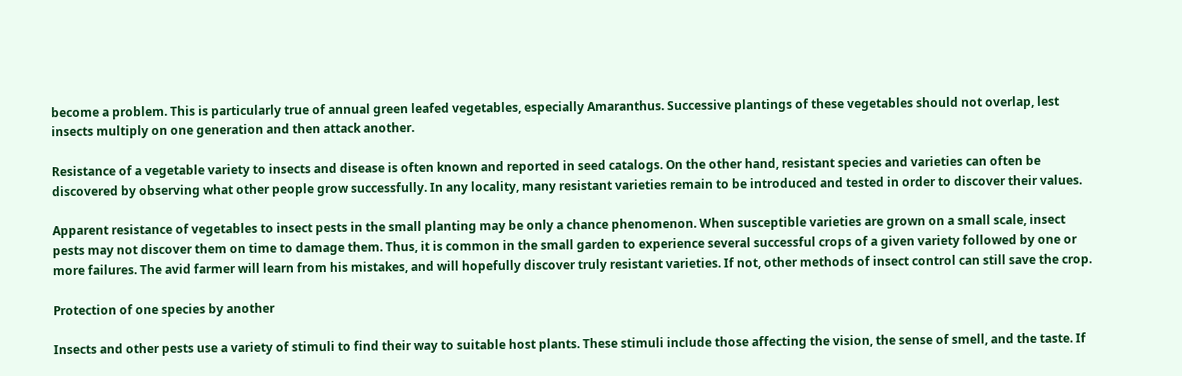become a problem. This is particularly true of annual green leafed vegetables, especially Amaranthus. Successive plantings of these vegetables should not overlap, lest insects multiply on one generation and then attack another.

Resistance of a vegetable variety to insects and disease is often known and reported in seed catalogs. On the other hand, resistant species and varieties can often be discovered by observing what other people grow successfully. In any locality, many resistant varieties remain to be introduced and tested in order to discover their values.

Apparent resistance of vegetables to insect pests in the small planting may be only a chance phenomenon. When susceptible varieties are grown on a small scale, insect pests may not discover them on time to damage them. Thus, it is common in the small garden to experience several successful crops of a given variety followed by one or more failures. The avid farmer will learn from his mistakes, and will hopefully discover truly resistant varieties. If not, other methods of insect control can still save the crop.

Protection of one species by another

Insects and other pests use a variety of stimuli to find their way to suitable host plants. These stimuli include those affecting the vision, the sense of smell, and the taste. If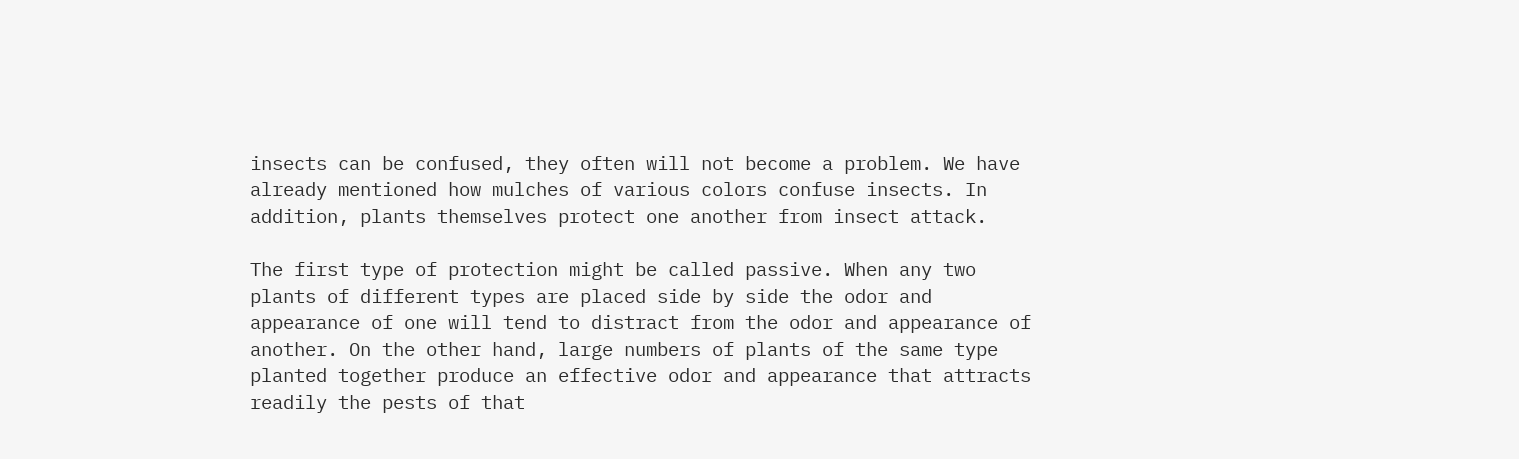insects can be confused, they often will not become a problem. We have already mentioned how mulches of various colors confuse insects. In addition, plants themselves protect one another from insect attack.

The first type of protection might be called passive. When any two plants of different types are placed side by side the odor and appearance of one will tend to distract from the odor and appearance of another. On the other hand, large numbers of plants of the same type planted together produce an effective odor and appearance that attracts readily the pests of that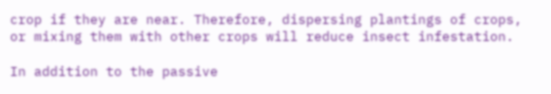crop if they are near. Therefore, dispersing plantings of crops, or mixing them with other crops will reduce insect infestation.

In addition to the passive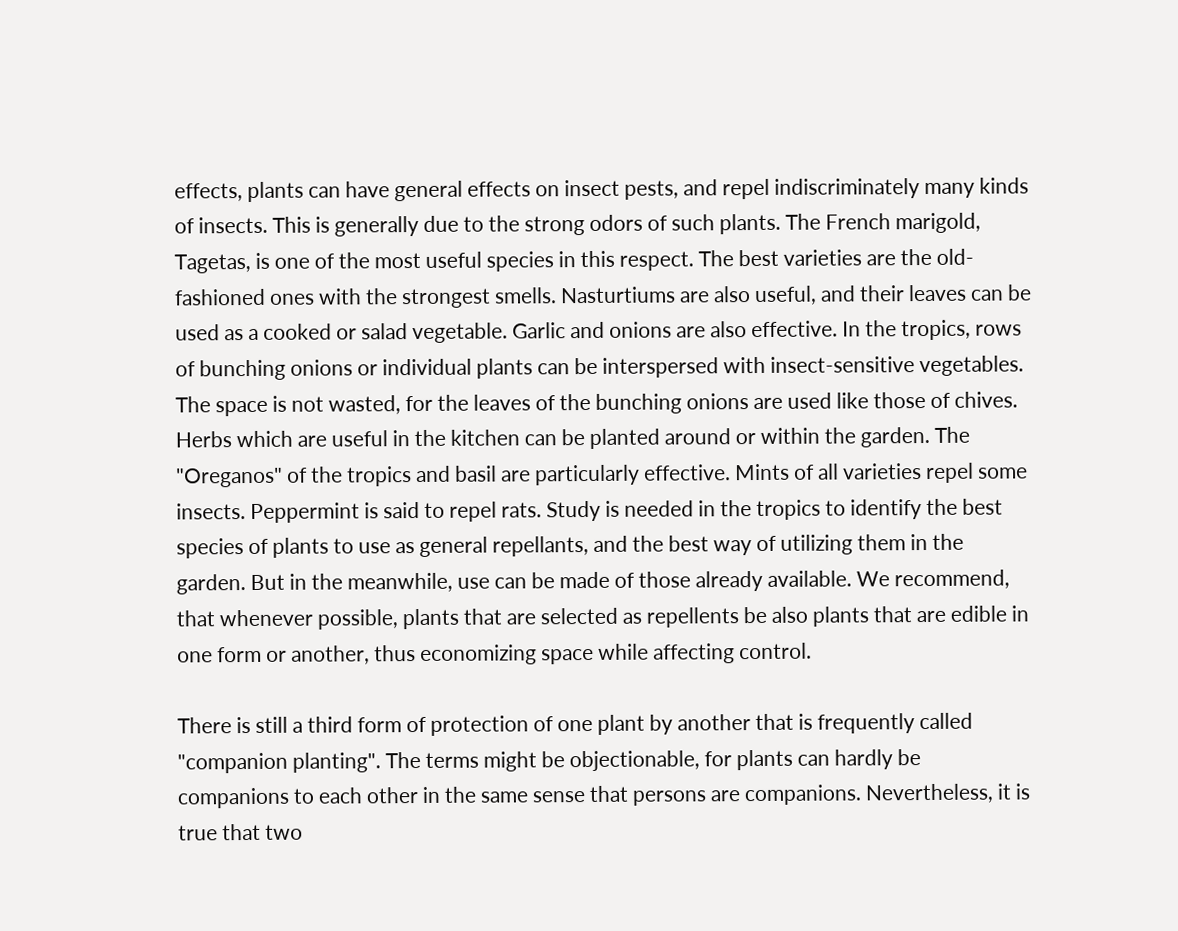effects, plants can have general effects on insect pests, and repel indiscriminately many kinds of insects. This is generally due to the strong odors of such plants. The French marigold, Tagetas, is one of the most useful species in this respect. The best varieties are the old-fashioned ones with the strongest smells. Nasturtiums are also useful, and their leaves can be used as a cooked or salad vegetable. Garlic and onions are also effective. In the tropics, rows of bunching onions or individual plants can be interspersed with insect-sensitive vegetables. The space is not wasted, for the leaves of the bunching onions are used like those of chives. Herbs which are useful in the kitchen can be planted around or within the garden. The "Oreganos" of the tropics and basil are particularly effective. Mints of all varieties repel some insects. Peppermint is said to repel rats. Study is needed in the tropics to identify the best species of plants to use as general repellants, and the best way of utilizing them in the garden. But in the meanwhile, use can be made of those already available. We recommend, that whenever possible, plants that are selected as repellents be also plants that are edible in one form or another, thus economizing space while affecting control.

There is still a third form of protection of one plant by another that is frequently called "companion planting". The terms might be objectionable, for plants can hardly be companions to each other in the same sense that persons are companions. Nevertheless, it is true that two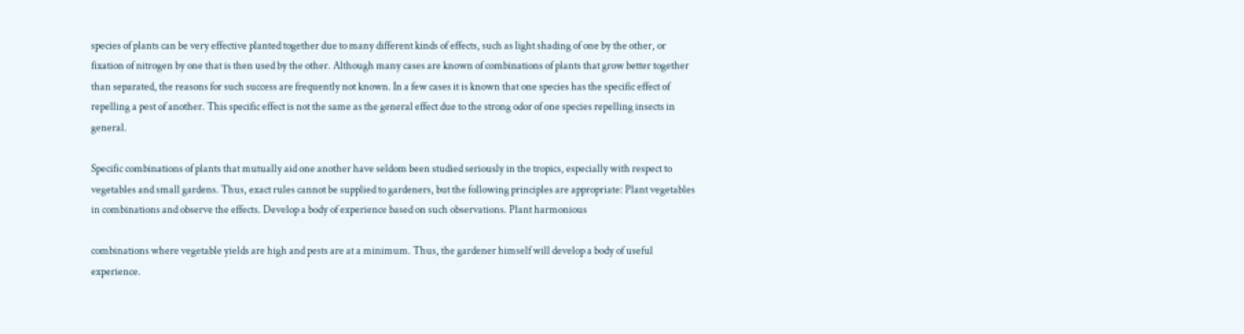species of plants can be very effective planted together due to many different kinds of effects, such as light shading of one by the other, or fixation of nitrogen by one that is then used by the other. Although many cases are known of combinations of plants that grow better together than separated, the reasons for such success are frequently not known. In a few cases it is known that one species has the specific effect of repelling a pest of another. This specific effect is not the same as the general effect due to the strong odor of one species repelling insects in general.

Specific combinations of plants that mutually aid one another have seldom been studied seriously in the tropics, especially with respect to vegetables and small gardens. Thus, exact rules cannot be supplied to gardeners, but the following principles are appropriate: Plant vegetables in combinations and observe the effects. Develop a body of experience based on such observations. Plant harmonious

combinations where vegetable yields are high and pests are at a minimum. Thus, the gardener himself will develop a body of useful experience.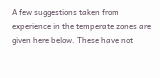A few suggestions taken from experience in the temperate zones are given here below. These have not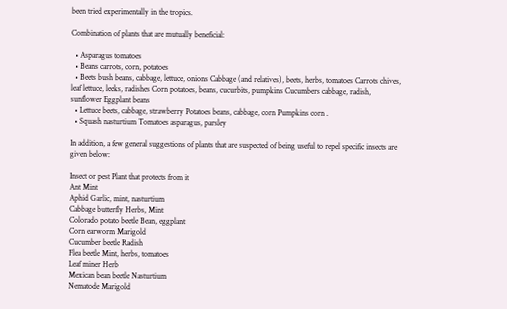been tried experimentally in the tropics.

Combination of plants that are mutually beneficial:

  • Asparagus tomatoes
  • Beans carrots, corn, potatoes
  • Beets bush beans, cabbage, lettuce, onions Cabbage (and relatives), beets, herbs, tomatoes Carrots chives, leaf lettuce, leeks, radishes Corn potatoes, beans, cucurbits, pumpkins Cucumbers cabbage, radish, sunflower Eggplant beans
  • Lettuce beets, cabbage, strawberry Potatoes beans, cabbage, corn Pumpkins corn .
  • Squash nasturtium Tomatoes asparagus, parsley

In addition, a few general suggestions of plants that are suspected of being useful to repel specific insects are given below:

Insect or pest Plant that protects from it
Ant Mint
Aphid Garlic, mint, nasturtium
Cabbage butterfly Herbs, Mint
Colorado potato beetle Bean, eggplant
Corn earworm Marigold
Cucumber beetle Radish
Flea beetle Mint, herbs, tomatoes
Leaf miner Herb
Mexican bean beetle Nasturtium
Nematode Marigold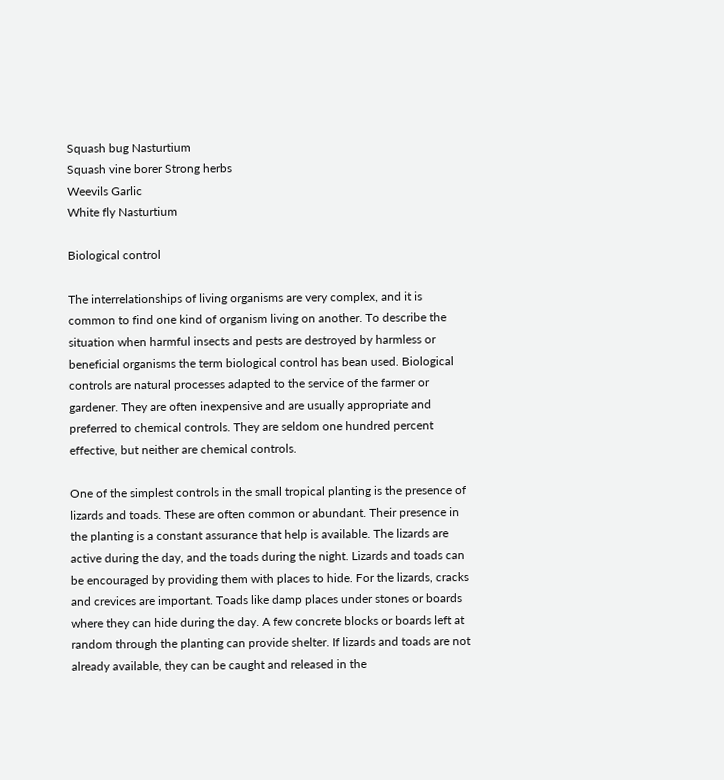Squash bug Nasturtium
Squash vine borer Strong herbs
Weevils Garlic
White fly Nasturtium

Biological control

The interrelationships of living organisms are very complex, and it is common to find one kind of organism living on another. To describe the situation when harmful insects and pests are destroyed by harmless or beneficial organisms the term biological control has bean used. Biological controls are natural processes adapted to the service of the farmer or gardener. They are often inexpensive and are usually appropriate and preferred to chemical controls. They are seldom one hundred percent effective, but neither are chemical controls.

One of the simplest controls in the small tropical planting is the presence of lizards and toads. These are often common or abundant. Their presence in the planting is a constant assurance that help is available. The lizards are active during the day, and the toads during the night. Lizards and toads can be encouraged by providing them with places to hide. For the lizards, cracks and crevices are important. Toads like damp places under stones or boards where they can hide during the day. A few concrete blocks or boards left at random through the planting can provide shelter. If lizards and toads are not already available, they can be caught and released in the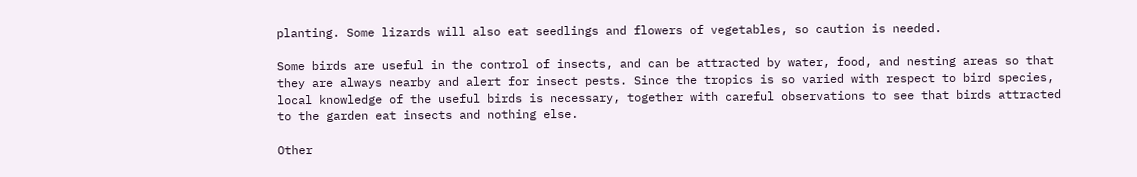planting. Some lizards will also eat seedlings and flowers of vegetables, so caution is needed.

Some birds are useful in the control of insects, and can be attracted by water, food, and nesting areas so that they are always nearby and alert for insect pests. Since the tropics is so varied with respect to bird species, local knowledge of the useful birds is necessary, together with careful observations to see that birds attracted to the garden eat insects and nothing else.

Other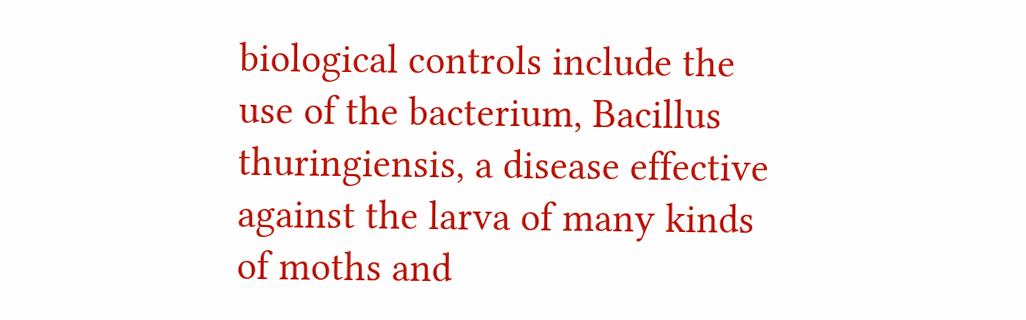biological controls include the use of the bacterium, Bacillus thuringiensis, a disease effective against the larva of many kinds of moths and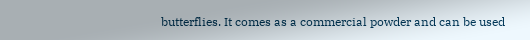butterflies. It comes as a commercial powder and can be used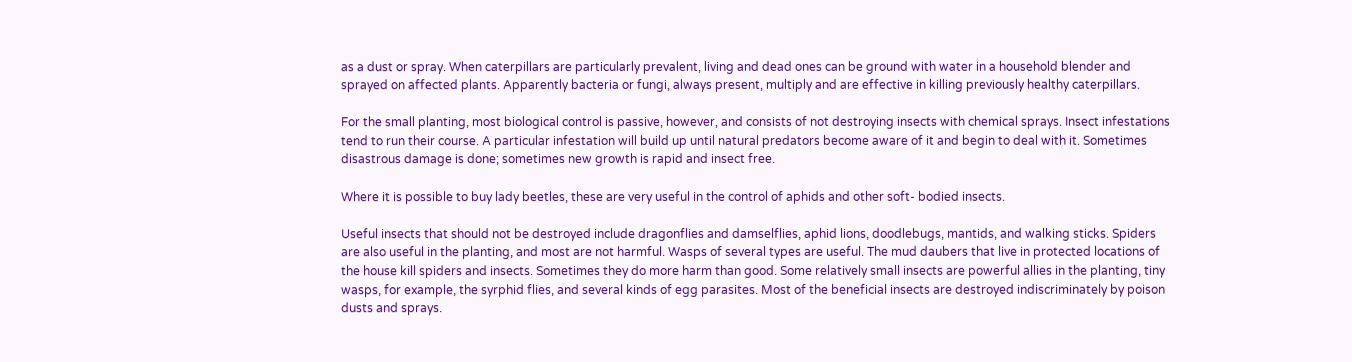as a dust or spray. When caterpillars are particularly prevalent, living and dead ones can be ground with water in a household blender and sprayed on affected plants. Apparently bacteria or fungi, always present, multiply and are effective in killing previously healthy caterpillars.

For the small planting, most biological control is passive, however, and consists of not destroying insects with chemical sprays. Insect infestations tend to run their course. A particular infestation will build up until natural predators become aware of it and begin to deal with it. Sometimes disastrous damage is done; sometimes new growth is rapid and insect free.

Where it is possible to buy lady beetles, these are very useful in the control of aphids and other soft- bodied insects.

Useful insects that should not be destroyed include dragonflies and damselflies, aphid lions, doodlebugs, mantids, and walking sticks. Spiders are also useful in the planting, and most are not harmful. Wasps of several types are useful. The mud daubers that live in protected locations of the house kill spiders and insects. Sometimes they do more harm than good. Some relatively small insects are powerful allies in the planting, tiny wasps, for example, the syrphid flies, and several kinds of egg parasites. Most of the beneficial insects are destroyed indiscriminately by poison dusts and sprays.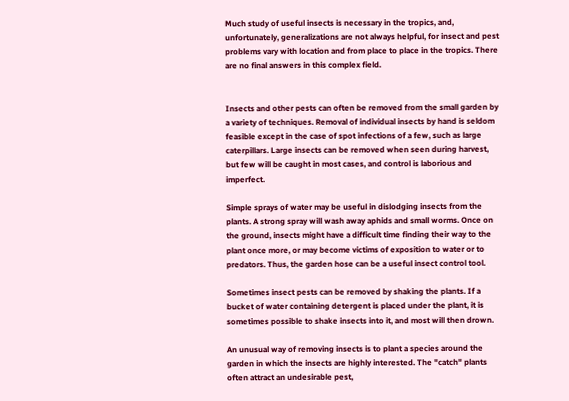Much study of useful insects is necessary in the tropics, and, unfortunately, generalizations are not always helpful, for insect and pest problems vary with location and from place to place in the tropics. There are no final answers in this complex field.


Insects and other pests can often be removed from the small garden by a variety of techniques. Removal of individual insects by hand is seldom feasible except in the case of spot infections of a few, such as large caterpillars. Large insects can be removed when seen during harvest, but few will be caught in most cases, and control is laborious and imperfect.

Simple sprays of water may be useful in dislodging insects from the plants. A strong spray will wash away aphids and small worms. Once on the ground, insects might have a difficult time finding their way to the plant once more, or may become victims of exposition to water or to predators. Thus, the garden hose can be a useful insect control tool.

Sometimes insect pests can be removed by shaking the plants. If a bucket of water containing detergent is placed under the plant, it is sometimes possible to shake insects into it, and most will then drown.

An unusual way of removing insects is to plant a species around the garden in which the insects are highly interested. The "catch" plants often attract an undesirable pest,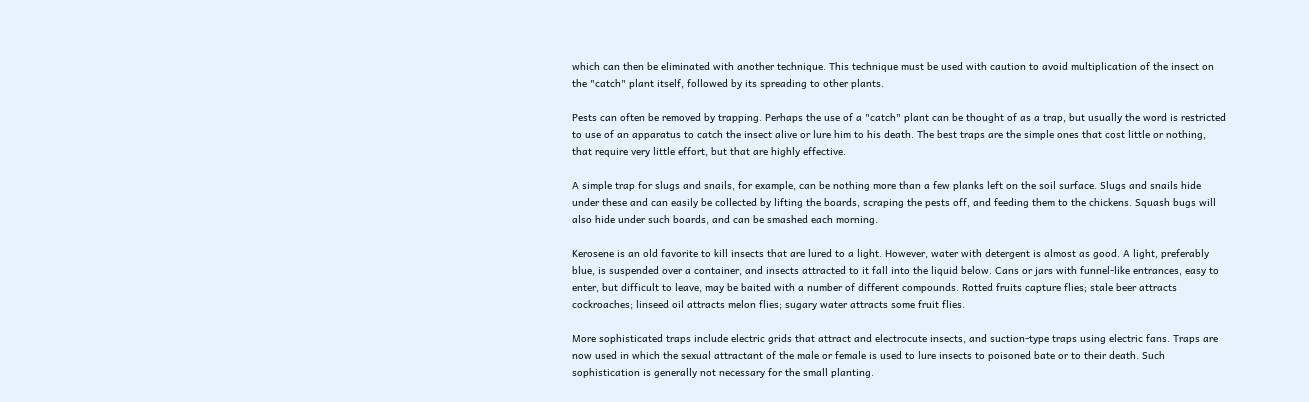which can then be eliminated with another technique. This technique must be used with caution to avoid multiplication of the insect on the "catch" plant itself, followed by its spreading to other plants.

Pests can often be removed by trapping. Perhaps the use of a "catch" plant can be thought of as a trap, but usually the word is restricted to use of an apparatus to catch the insect alive or lure him to his death. The best traps are the simple ones that cost little or nothing, that require very little effort, but that are highly effective.

A simple trap for slugs and snails, for example, can be nothing more than a few planks left on the soil surface. Slugs and snails hide under these and can easily be collected by lifting the boards, scraping the pests off, and feeding them to the chickens. Squash bugs will also hide under such boards, and can be smashed each morning.

Kerosene is an old favorite to kill insects that are lured to a light. However, water with detergent is almost as good. A light, preferably blue, is suspended over a container, and insects attracted to it fall into the liquid below. Cans or jars with funnel-like entrances, easy to enter, but difficult to leave, may be baited with a number of different compounds. Rotted fruits capture flies; stale beer attracts cockroaches; linseed oil attracts melon flies; sugary water attracts some fruit flies.

More sophisticated traps include electric grids that attract and electrocute insects, and suction-type traps using electric fans. Traps are now used in which the sexual attractant of the male or female is used to lure insects to poisoned bate or to their death. Such sophistication is generally not necessary for the small planting.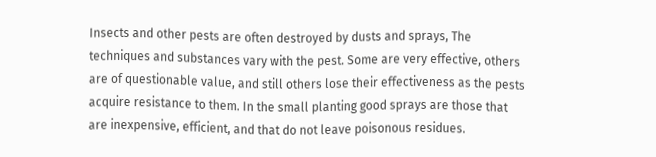Insects and other pests are often destroyed by dusts and sprays, The techniques and substances vary with the pest. Some are very effective, others are of questionable value, and still others lose their effectiveness as the pests acquire resistance to them. In the small planting good sprays are those that are inexpensive, efficient, and that do not leave poisonous residues.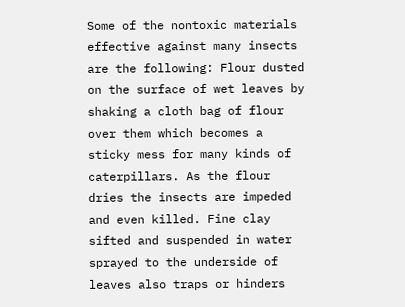Some of the nontoxic materials effective against many insects are the following: Flour dusted on the surface of wet leaves by shaking a cloth bag of flour over them which becomes a sticky mess for many kinds of caterpillars. As the flour dries the insects are impeded and even killed. Fine clay sifted and suspended in water sprayed to the underside of leaves also traps or hinders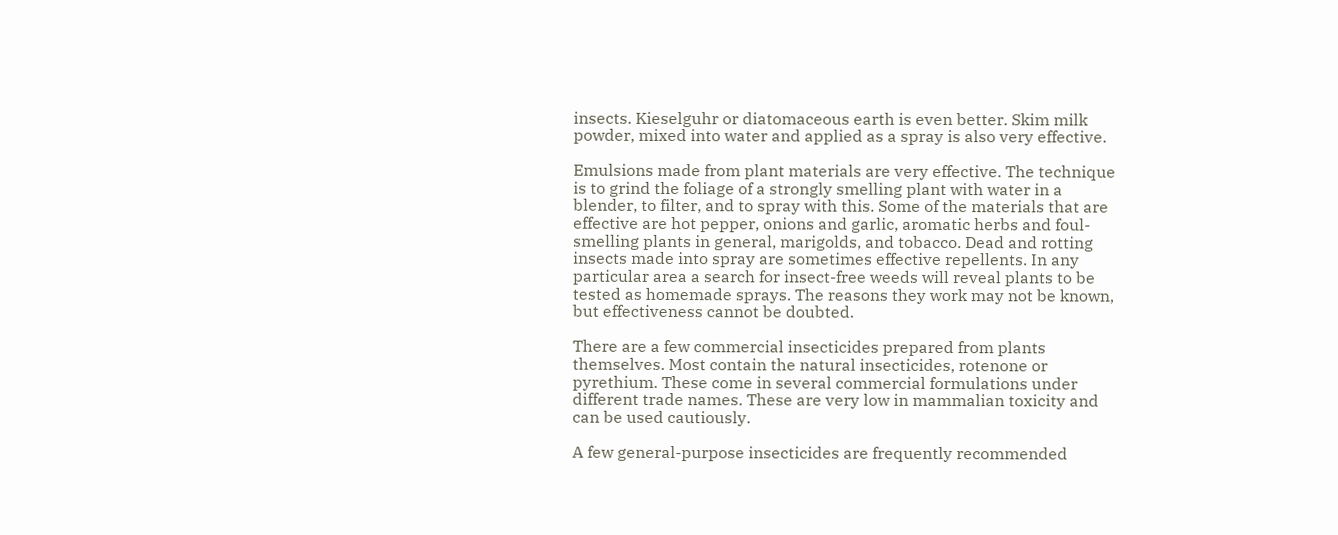insects. Kieselguhr or diatomaceous earth is even better. Skim milk powder, mixed into water and applied as a spray is also very effective.

Emulsions made from plant materials are very effective. The technique is to grind the foliage of a strongly smelling plant with water in a blender, to filter, and to spray with this. Some of the materials that are effective are hot pepper, onions and garlic, aromatic herbs and foul-smelling plants in general, marigolds, and tobacco. Dead and rotting insects made into spray are sometimes effective repellents. In any particular area a search for insect-free weeds will reveal plants to be tested as homemade sprays. The reasons they work may not be known, but effectiveness cannot be doubted.

There are a few commercial insecticides prepared from plants themselves. Most contain the natural insecticides, rotenone or pyrethium. These come in several commercial formulations under different trade names. These are very low in mammalian toxicity and can be used cautiously.

A few general-purpose insecticides are frequently recommended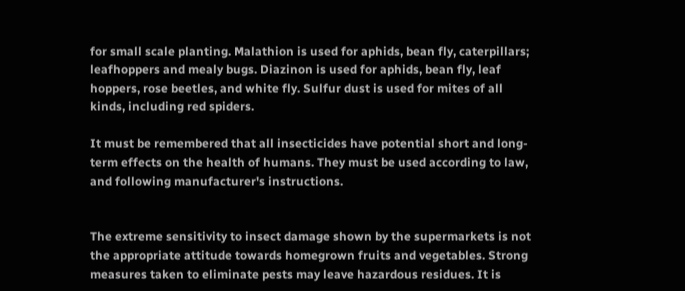for small scale planting. Malathion is used for aphids, bean fly, caterpillars; leafhoppers and mealy bugs. Diazinon is used for aphids, bean fly, leaf hoppers, rose beetles, and white fly. Sulfur dust is used for mites of all kinds, including red spiders.

It must be remembered that all insecticides have potential short and long-term effects on the health of humans. They must be used according to law, and following manufacturer's instructions.


The extreme sensitivity to insect damage shown by the supermarkets is not the appropriate attitude towards homegrown fruits and vegetables. Strong measures taken to eliminate pests may leave hazardous residues. It is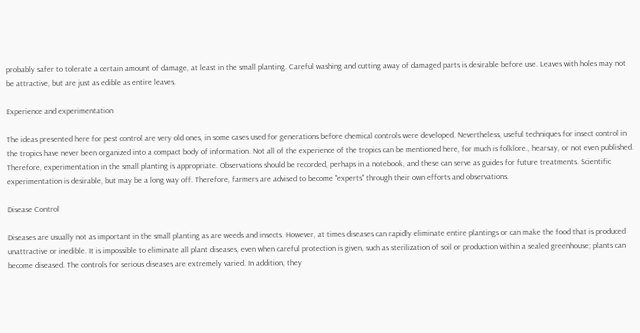probably safer to tolerate a certain amount of damage, at least in the small planting. Careful washing and cutting away of damaged parts is desirable before use. Leaves with holes may not be attractive, but are just as edible as entire leaves.

Experience and experimentation

The ideas presented here for pest control are very old ones, in some cases used for generations before chemical controls were developed. Nevertheless, useful techniques for insect control in the tropics have never been organized into a compact body of information. Not all of the experience of the tropics can be mentioned here, for much is folklore., hearsay, or not even published. Therefore, experimentation in the small planting is appropriate. Observations should be recorded, perhaps in a notebook, and these can serve as guides for future treatments. Scientific experimentation is desirable, but may be a long way off. Therefore, farmers are advised to become "experts" through their own efforts and observations.

Disease Control

Diseases are usually not as important in the small planting as are weeds and insects. However, at times diseases can rapidly eliminate entire plantings or can make the food that is produced unattractive or inedible. It is impossible to eliminate all plant diseases, even when careful protection is given, such as sterilization of soil or production within a sealed greenhouse; plants can become diseased. The controls for serious diseases are extremely varied. In addition, they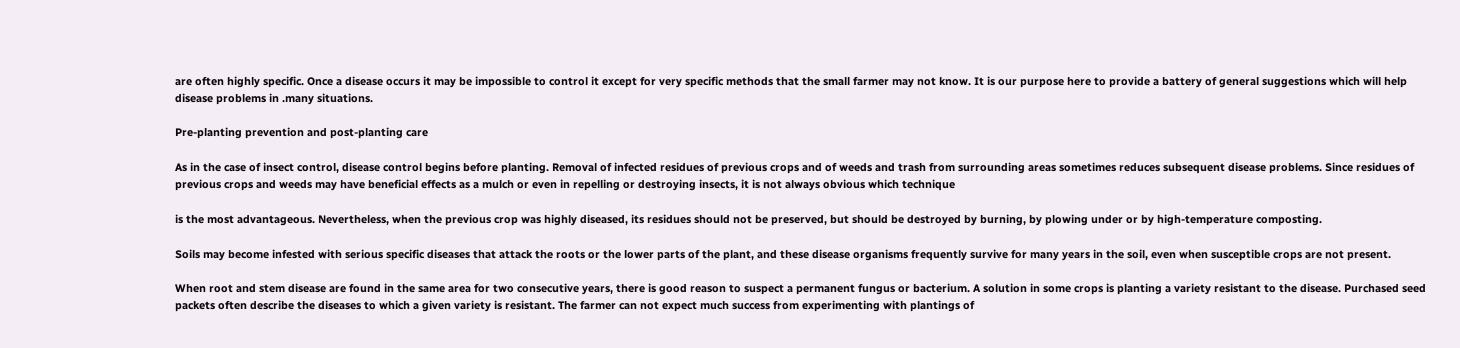are often highly specific. Once a disease occurs it may be impossible to control it except for very specific methods that the small farmer may not know. It is our purpose here to provide a battery of general suggestions which will help disease problems in .many situations.

Pre-planting prevention and post-planting care

As in the case of insect control, disease control begins before planting. Removal of infected residues of previous crops and of weeds and trash from surrounding areas sometimes reduces subsequent disease problems. Since residues of previous crops and weeds may have beneficial effects as a mulch or even in repelling or destroying insects, it is not always obvious which technique

is the most advantageous. Nevertheless, when the previous crop was highly diseased, its residues should not be preserved, but should be destroyed by burning, by plowing under or by high-temperature composting.

Soils may become infested with serious specific diseases that attack the roots or the lower parts of the plant, and these disease organisms frequently survive for many years in the soil, even when susceptible crops are not present.

When root and stem disease are found in the same area for two consecutive years, there is good reason to suspect a permanent fungus or bacterium. A solution in some crops is planting a variety resistant to the disease. Purchased seed packets often describe the diseases to which a given variety is resistant. The farmer can not expect much success from experimenting with plantings of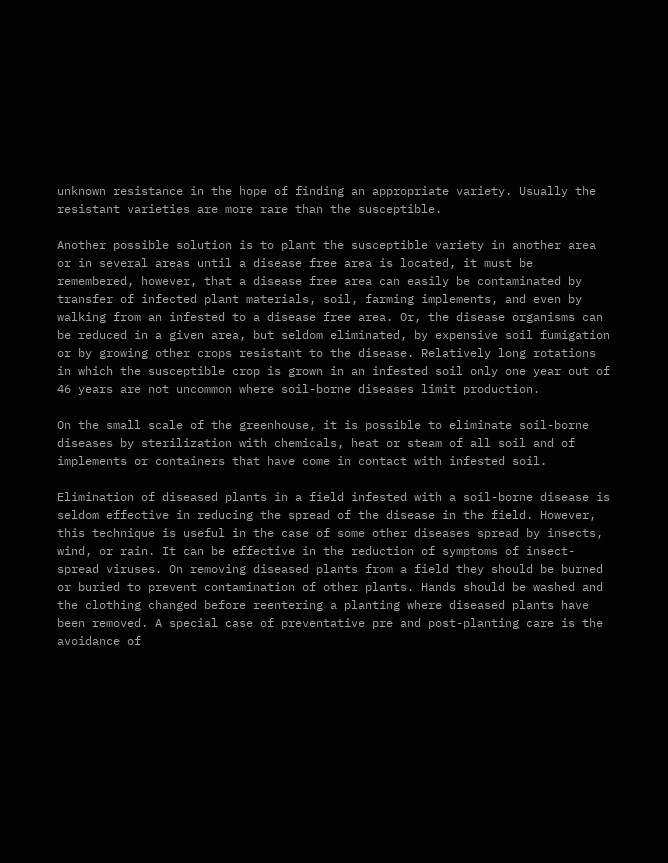unknown resistance in the hope of finding an appropriate variety. Usually the resistant varieties are more rare than the susceptible.

Another possible solution is to plant the susceptible variety in another area or in several areas until a disease free area is located, it must be remembered, however, that a disease free area can easily be contaminated by transfer of infected plant materials, soil, farming implements, and even by walking from an infested to a disease free area. Or, the disease organisms can be reduced in a given area, but seldom eliminated, by expensive soil fumigation or by growing other crops resistant to the disease. Relatively long rotations in which the susceptible crop is grown in an infested soil only one year out of 46 years are not uncommon where soil-borne diseases limit production.

On the small scale of the greenhouse, it is possible to eliminate soil-borne diseases by sterilization with chemicals, heat or steam of all soil and of implements or containers that have come in contact with infested soil.

Elimination of diseased plants in a field infested with a soil-borne disease is seldom effective in reducing the spread of the disease in the field. However, this technique is useful in the case of some other diseases spread by insects, wind, or rain. It can be effective in the reduction of symptoms of insect-spread viruses. On removing diseased plants from a field they should be burned or buried to prevent contamination of other plants. Hands should be washed and the clothing changed before reentering a planting where diseased plants have been removed. A special case of preventative pre and post-planting care is the avoidance of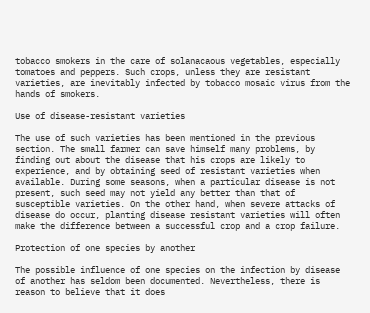tobacco smokers in the care of solanacaous vegetables, especially tomatoes and peppers. Such crops, unless they are resistant varieties, are inevitably infected by tobacco mosaic virus from the hands of smokers.

Use of disease-resistant varieties

The use of such varieties has been mentioned in the previous section. The small farmer can save himself many problems, by finding out about the disease that his crops are likely to experience, and by obtaining seed of resistant varieties when available. During some seasons, when a particular disease is not present, such seed may not yield any better than that of susceptible varieties. On the other hand, when severe attacks of disease do occur, planting disease resistant varieties will often make the difference between a successful crop and a crop failure.

Protection of one species by another

The possible influence of one species on the infection by disease of another has seldom been documented. Nevertheless, there is reason to believe that it does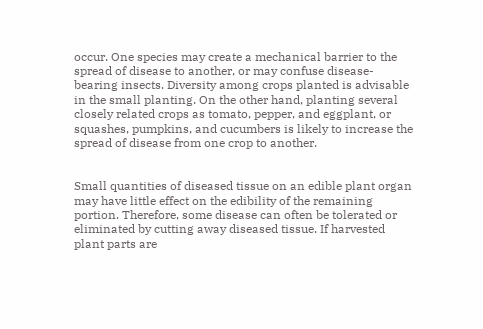occur. One species may create a mechanical barrier to the spread of disease to another, or may confuse disease-bearing insects. Diversity among crops planted is advisable in the small planting. On the other hand, planting several closely related crops as tomato, pepper, and eggplant, or squashes, pumpkins, and cucumbers is likely to increase the spread of disease from one crop to another.


Small quantities of diseased tissue on an edible plant organ may have little effect on the edibility of the remaining portion. Therefore, some disease can often be tolerated or eliminated by cutting away diseased tissue. If harvested plant parts are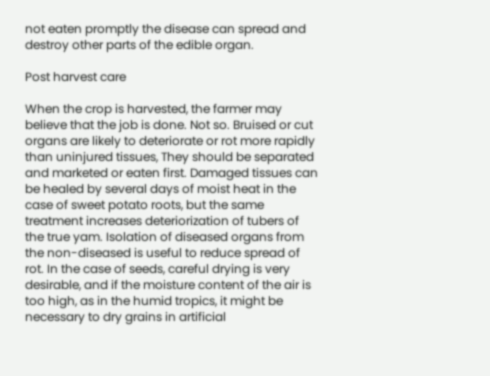not eaten promptly the disease can spread and destroy other parts of the edible organ.

Post harvest care

When the crop is harvested, the farmer may believe that the job is done. Not so. Bruised or cut organs are likely to deteriorate or rot more rapidly than uninjured tissues, They should be separated and marketed or eaten first. Damaged tissues can be healed by several days of moist heat in the case of sweet potato roots, but the same treatment increases deteriorization of tubers of the true yam. Isolation of diseased organs from the non-diseased is useful to reduce spread of rot. In the case of seeds, careful drying is very desirable, and if the moisture content of the air is too high, as in the humid tropics, it might be necessary to dry grains in artificial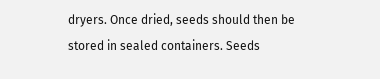dryers. Once dried, seeds should then be stored in sealed containers. Seeds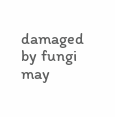damaged by fungi may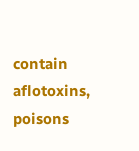contain aflotoxins, poisons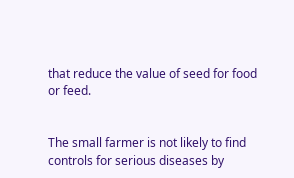that reduce the value of seed for food or feed.


The small farmer is not likely to find controls for serious diseases by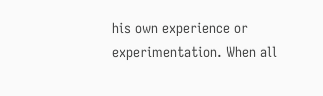his own experience or experimentation. When all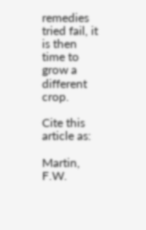remedies tried fail, it is then time to grow a different crop.

Cite this article as:

Martin, F.W.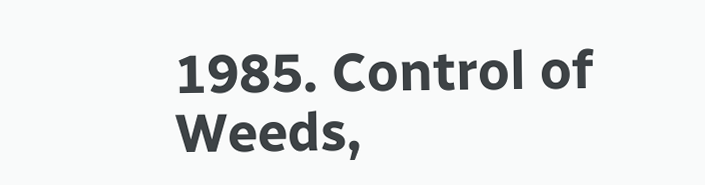1985. Control of Weeds,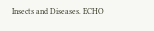Insects and Diseases. ECHO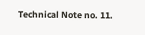Technical Note no. 11.